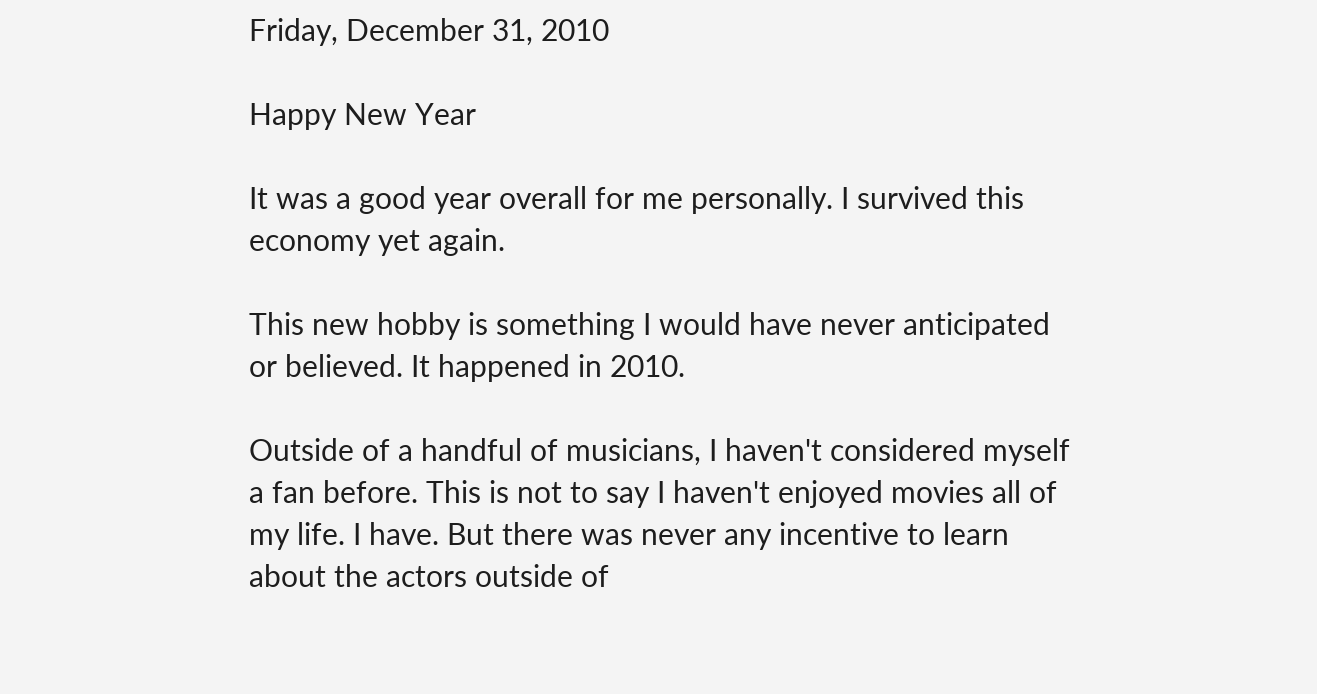Friday, December 31, 2010

Happy New Year

It was a good year overall for me personally. I survived this economy yet again.

This new hobby is something I would have never anticipated or believed. It happened in 2010.

Outside of a handful of musicians, I haven't considered myself a fan before. This is not to say I haven't enjoyed movies all of my life. I have. But there was never any incentive to learn about the actors outside of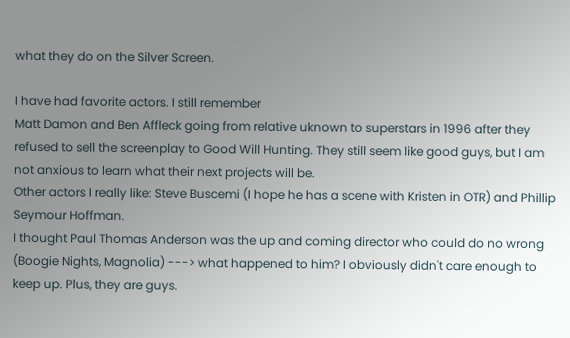what they do on the Silver Screen.

I have had favorite actors. I still remember
Matt Damon and Ben Affleck going from relative uknown to superstars in 1996 after they refused to sell the screenplay to Good Will Hunting. They still seem like good guys, but I am not anxious to learn what their next projects will be.
Other actors I really like: Steve Buscemi (I hope he has a scene with Kristen in OTR) and Phillip Seymour Hoffman.
I thought Paul Thomas Anderson was the up and coming director who could do no wrong (Boogie Nights, Magnolia) ---> what happened to him? I obviously didn't care enough to keep up. Plus, they are guys.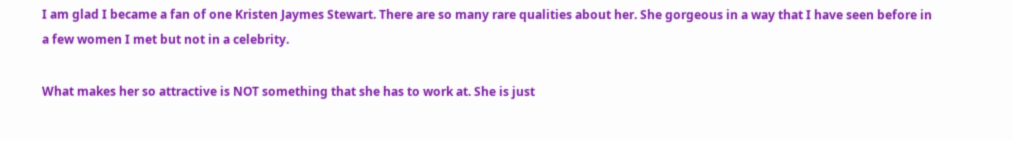I am glad I became a fan of one Kristen Jaymes Stewart. There are so many rare qualities about her. She gorgeous in a way that I have seen before in a few women I met but not in a celebrity.

What makes her so attractive is NOT something that she has to work at. She is just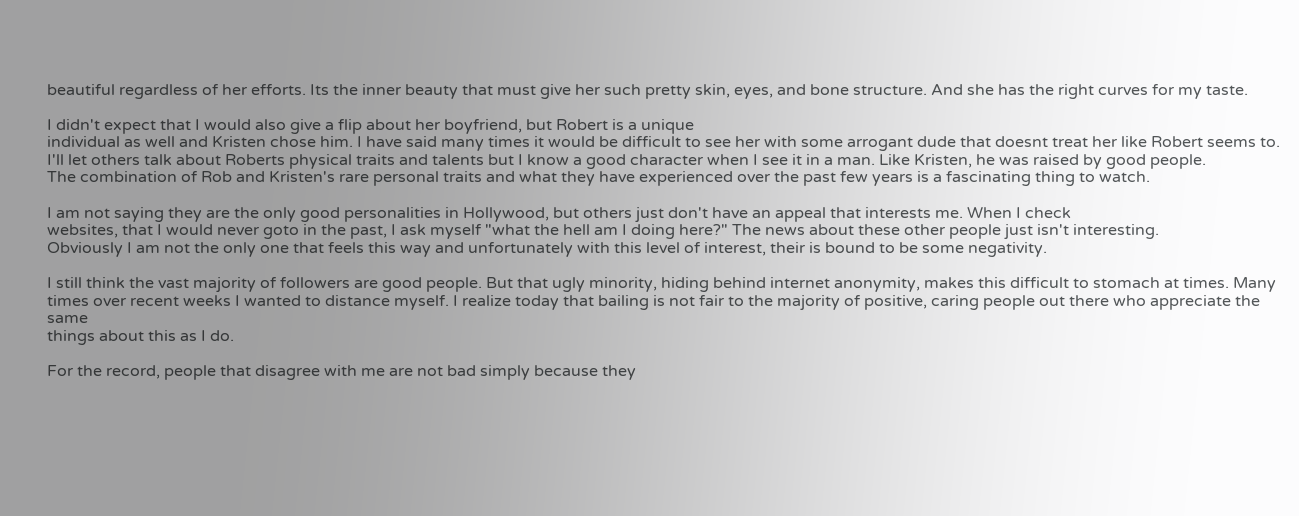beautiful regardless of her efforts. Its the inner beauty that must give her such pretty skin, eyes, and bone structure. And she has the right curves for my taste.

I didn't expect that I would also give a flip about her boyfriend, but Robert is a unique
individual as well and Kristen chose him. I have said many times it would be difficult to see her with some arrogant dude that doesnt treat her like Robert seems to. I'll let others talk about Roberts physical traits and talents but I know a good character when I see it in a man. Like Kristen, he was raised by good people.
The combination of Rob and Kristen's rare personal traits and what they have experienced over the past few years is a fascinating thing to watch.

I am not saying they are the only good personalities in Hollywood, but others just don't have an appeal that interests me. When I check
websites, that I would never goto in the past, I ask myself "what the hell am I doing here?" The news about these other people just isn't interesting.
Obviously I am not the only one that feels this way and unfortunately with this level of interest, their is bound to be some negativity.

I still think the vast majority of followers are good people. But that ugly minority, hiding behind internet anonymity, makes this difficult to stomach at times. Many
times over recent weeks I wanted to distance myself. I realize today that bailing is not fair to the majority of positive, caring people out there who appreciate the same
things about this as I do.

For the record, people that disagree with me are not bad simply because they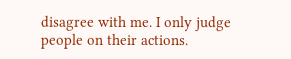disagree with me. I only judge people on their actions.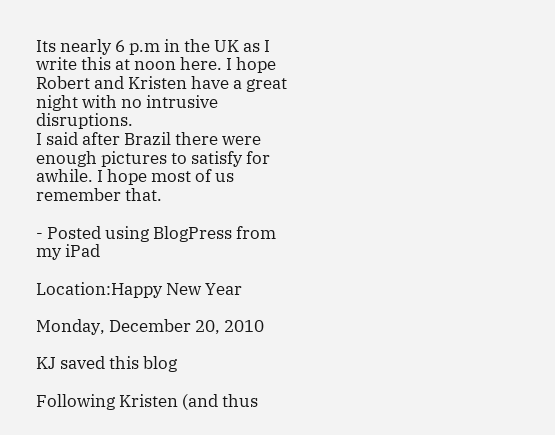Its nearly 6 p.m in the UK as I write this at noon here. I hope Robert and Kristen have a great night with no intrusive disruptions.
I said after Brazil there were enough pictures to satisfy for awhile. I hope most of us remember that.

- Posted using BlogPress from my iPad

Location:Happy New Year

Monday, December 20, 2010

KJ saved this blog

Following Kristen (and thus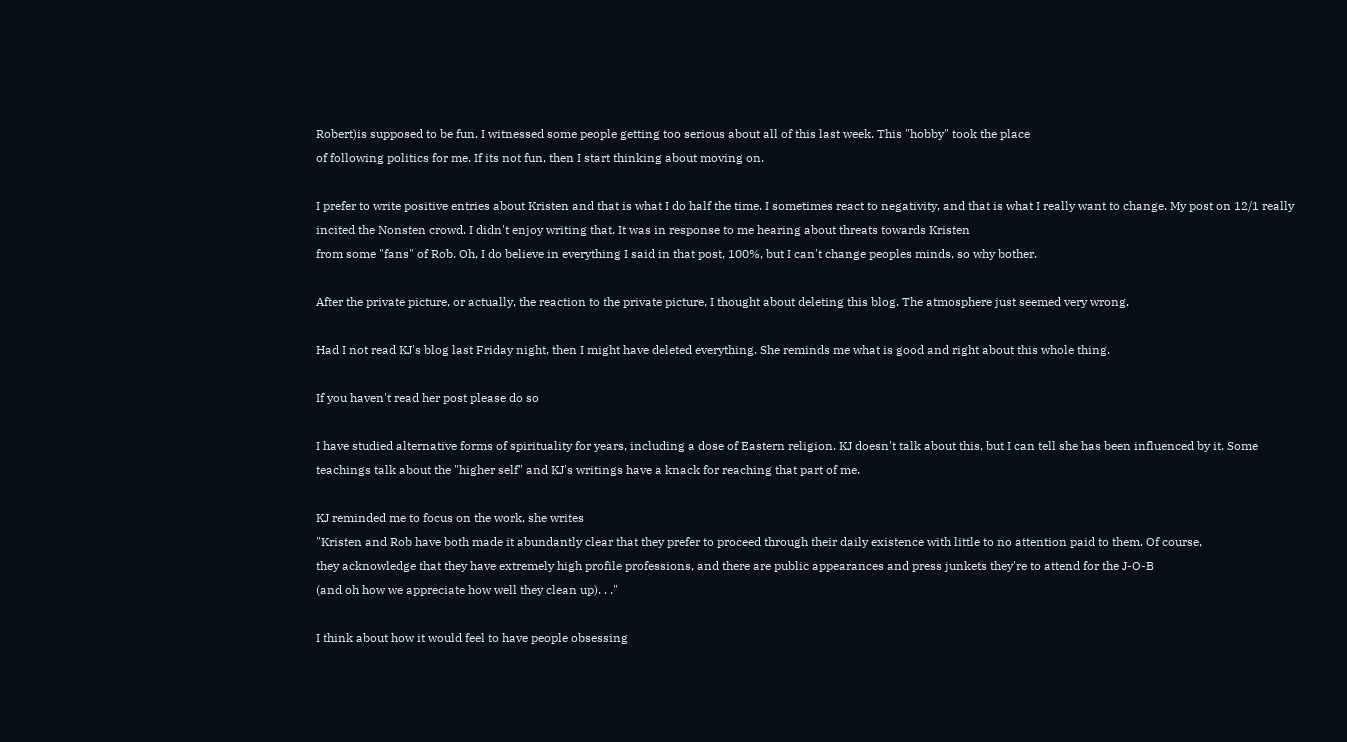Robert)is supposed to be fun. I witnessed some people getting too serious about all of this last week. This "hobby" took the place
of following politics for me. If its not fun, then I start thinking about moving on.

I prefer to write positive entries about Kristen and that is what I do half the time. I sometimes react to negativity, and that is what I really want to change. My post on 12/1 really incited the Nonsten crowd. I didn't enjoy writing that. It was in response to me hearing about threats towards Kristen
from some "fans" of Rob. Oh, I do believe in everything I said in that post, 100%, but I can't change peoples minds, so why bother.

After the private picture, or actually, the reaction to the private picture, I thought about deleting this blog. The atmosphere just seemed very wrong.

Had I not read KJ's blog last Friday night, then I might have deleted everything. She reminds me what is good and right about this whole thing.

If you haven't read her post please do so

I have studied alternative forms of spirituality for years, including a dose of Eastern religion. KJ doesn't talk about this, but I can tell she has been influenced by it. Some teachings talk about the "higher self" and KJ's writings have a knack for reaching that part of me.

KJ reminded me to focus on the work, she writes
"Kristen and Rob have both made it abundantly clear that they prefer to proceed through their daily existence with little to no attention paid to them. Of course,
they acknowledge that they have extremely high profile professions, and there are public appearances and press junkets they're to attend for the J-O-B
(and oh how we appreciate how well they clean up). . ."

I think about how it would feel to have people obsessing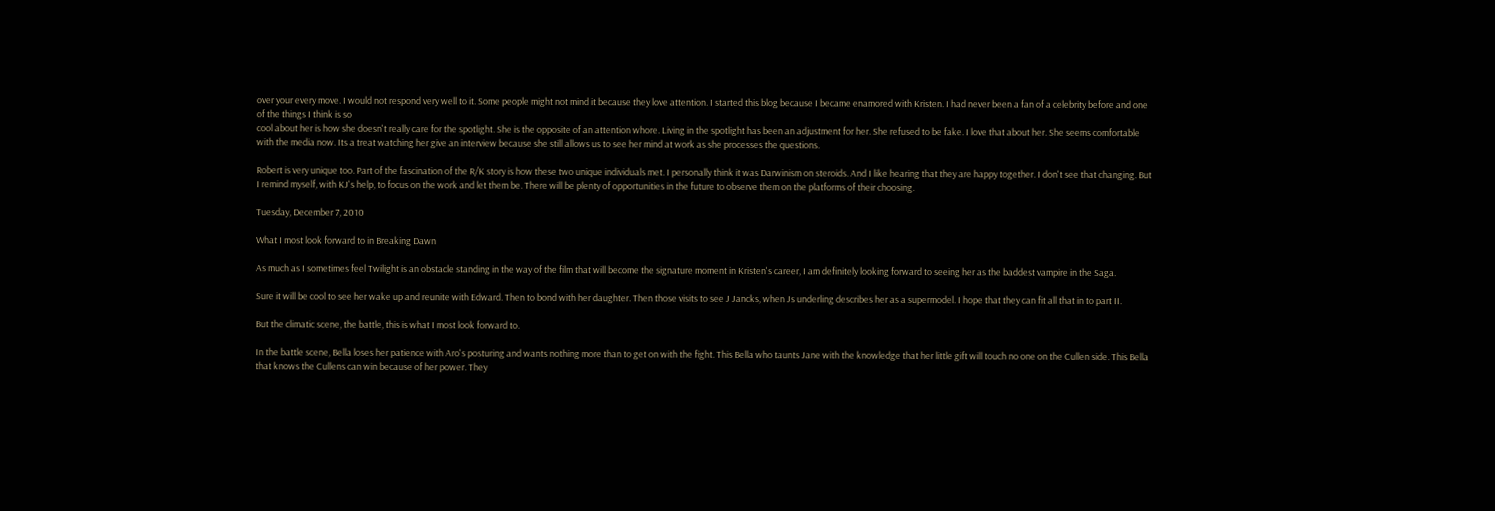over your every move. I would not respond very well to it. Some people might not mind it because they love attention. I started this blog because I became enamored with Kristen. I had never been a fan of a celebrity before and one of the things I think is so
cool about her is how she doesn't really care for the spotlight. She is the opposite of an attention whore. Living in the spotlight has been an adjustment for her. She refused to be fake. I love that about her. She seems comfortable with the media now. Its a treat watching her give an interview because she still allows us to see her mind at work as she processes the questions.

Robert is very unique too. Part of the fascination of the R/K story is how these two unique individuals met. I personally think it was Darwinism on steroids. And I like hearing that they are happy together. I don't see that changing. But I remind myself, with KJ's help, to focus on the work and let them be. There will be plenty of opportunities in the future to observe them on the platforms of their choosing.

Tuesday, December 7, 2010

What I most look forward to in Breaking Dawn

As much as I sometimes feel Twilight is an obstacle standing in the way of the film that will become the signature moment in Kristen's career, I am definitely looking forward to seeing her as the baddest vampire in the Saga.

Sure it will be cool to see her wake up and reunite with Edward. Then to bond with her daughter. Then those visits to see J Jancks, when Js underling describes her as a supermodel. I hope that they can fit all that in to part II.

But the climatic scene, the battle, this is what I most look forward to.

In the battle scene, Bella loses her patience with Aro's posturing and wants nothing more than to get on with the fight. This Bella who taunts Jane with the knowledge that her little gift will touch no one on the Cullen side. This Bella that knows the Cullens can win because of her power. They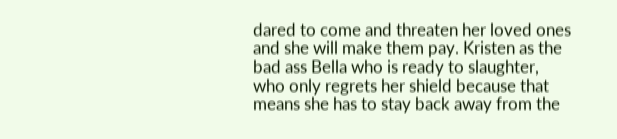dared to come and threaten her loved ones and she will make them pay. Kristen as the bad ass Bella who is ready to slaughter, who only regrets her shield because that means she has to stay back away from the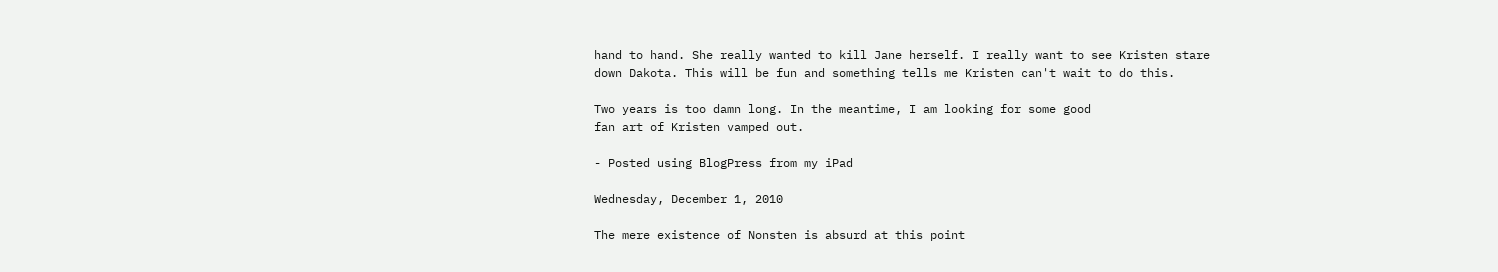hand to hand. She really wanted to kill Jane herself. I really want to see Kristen stare down Dakota. This will be fun and something tells me Kristen can't wait to do this.

Two years is too damn long. In the meantime, I am looking for some good
fan art of Kristen vamped out.

- Posted using BlogPress from my iPad

Wednesday, December 1, 2010

The mere existence of Nonsten is absurd at this point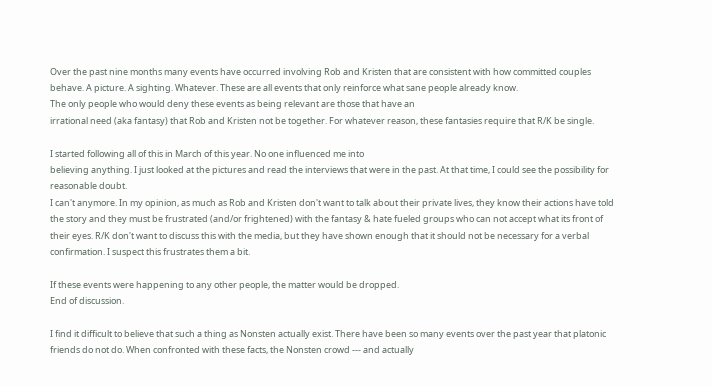Over the past nine months many events have occurred involving Rob and Kristen that are consistent with how committed couples behave. A picture. A sighting. Whatever. These are all events that only reinforce what sane people already know.
The only people who would deny these events as being relevant are those that have an
irrational need (aka fantasy) that Rob and Kristen not be together. For whatever reason, these fantasies require that R/K be single.

I started following all of this in March of this year. No one influenced me into
believing anything. I just looked at the pictures and read the interviews that were in the past. At that time, I could see the possibility for reasonable doubt.
I can't anymore. In my opinion, as much as Rob and Kristen don't want to talk about their private lives, they know their actions have told the story and they must be frustrated (and/or frightened) with the fantasy & hate fueled groups who can not accept what its front of their eyes. R/K don't want to discuss this with the media, but they have shown enough that it should not be necessary for a verbal confirmation. I suspect this frustrates them a bit.

If these events were happening to any other people, the matter would be dropped.
End of discussion.

I find it difficult to believe that such a thing as Nonsten actually exist. There have been so many events over the past year that platonic friends do not do. When confronted with these facts, the Nonsten crowd --- and actually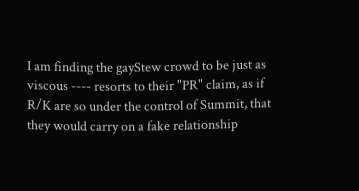I am finding the gayStew crowd to be just as viscous ---- resorts to their "PR" claim, as if R/K are so under the control of Summit, that they would carry on a fake relationship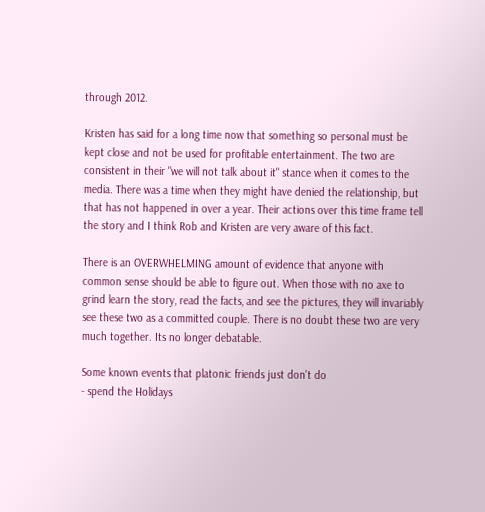through 2012.

Kristen has said for a long time now that something so personal must be kept close and not be used for profitable entertainment. The two are consistent in their "we will not talk about it" stance when it comes to the media. There was a time when they might have denied the relationship, but that has not happened in over a year. Their actions over this time frame tell the story and I think Rob and Kristen are very aware of this fact.

There is an OVERWHELMING amount of evidence that anyone with common sense should be able to figure out. When those with no axe to grind learn the story, read the facts, and see the pictures, they will invariably see these two as a committed couple. There is no doubt these two are very much together. Its no longer debatable.

Some known events that platonic friends just don't do
- spend the Holidays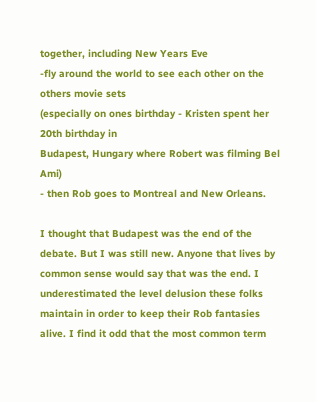together, including New Years Eve
-fly around the world to see each other on the others movie sets
(especially on ones birthday - Kristen spent her 20th birthday in
Budapest, Hungary where Robert was filming Bel Ami)
- then Rob goes to Montreal and New Orleans.

I thought that Budapest was the end of the debate. But I was still new. Anyone that lives by common sense would say that was the end. I underestimated the level delusion these folks maintain in order to keep their Rob fantasies alive. I find it odd that the most common term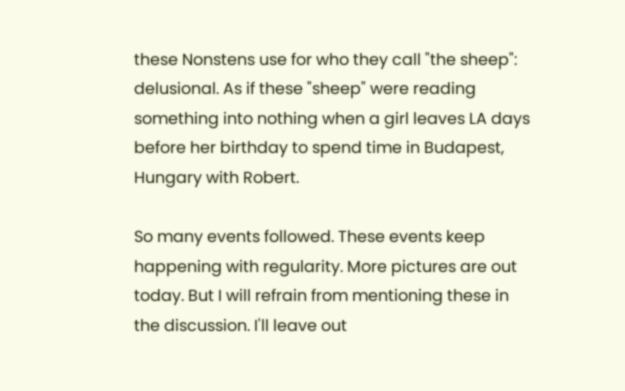these Nonstens use for who they call "the sheep": delusional. As if these "sheep" were reading something into nothing when a girl leaves LA days before her birthday to spend time in Budapest, Hungary with Robert.

So many events followed. These events keep happening with regularity. More pictures are out today. But I will refrain from mentioning these in the discussion. I'll leave out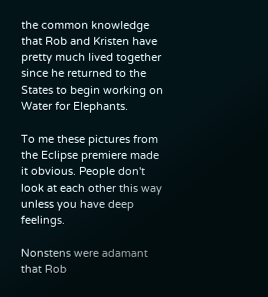the common knowledge that Rob and Kristen have pretty much lived together since he returned to the States to begin working on Water for Elephants.

To me these pictures from the Eclipse premiere made it obvious. People don't look at each other this way unless you have deep feelings.

Nonstens were adamant that Rob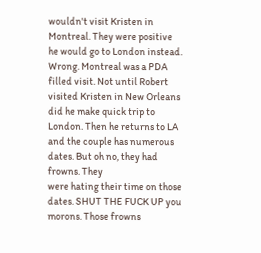wouldn't visit Kristen in Montreal. They were positive he would go to London instead. Wrong. Montreal was a PDA filled visit. Not until Robert visited Kristen in New Orleans did he make quick trip to London. Then he returns to LA and the couple has numerous dates. But oh no, they had frowns. They
were hating their time on those dates. SHUT THE FUCK UP you morons. Those frowns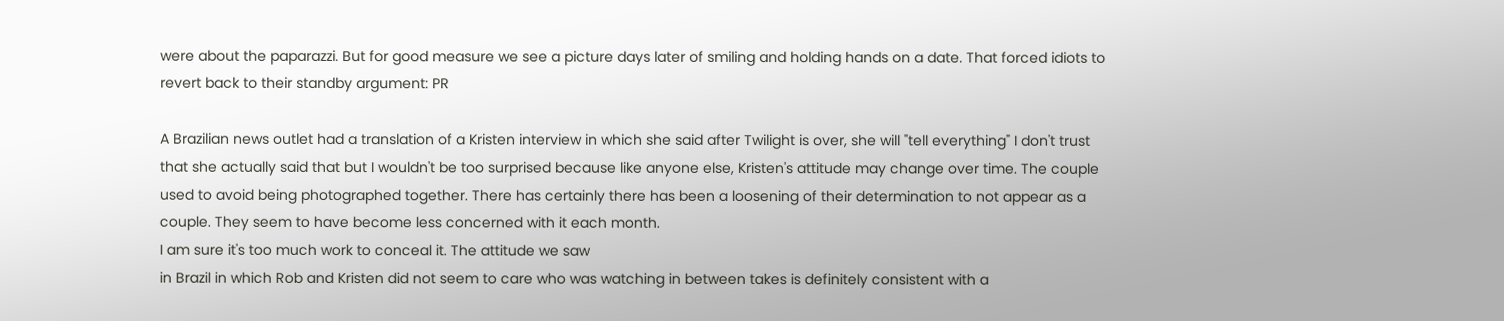were about the paparazzi. But for good measure we see a picture days later of smiling and holding hands on a date. That forced idiots to revert back to their standby argument: PR

A Brazilian news outlet had a translation of a Kristen interview in which she said after Twilight is over, she will "tell everything" I don't trust that she actually said that but I wouldn't be too surprised because like anyone else, Kristen's attitude may change over time. The couple used to avoid being photographed together. There has certainly there has been a loosening of their determination to not appear as a couple. They seem to have become less concerned with it each month.
I am sure it's too much work to conceal it. The attitude we saw
in Brazil in which Rob and Kristen did not seem to care who was watching in between takes is definitely consistent with a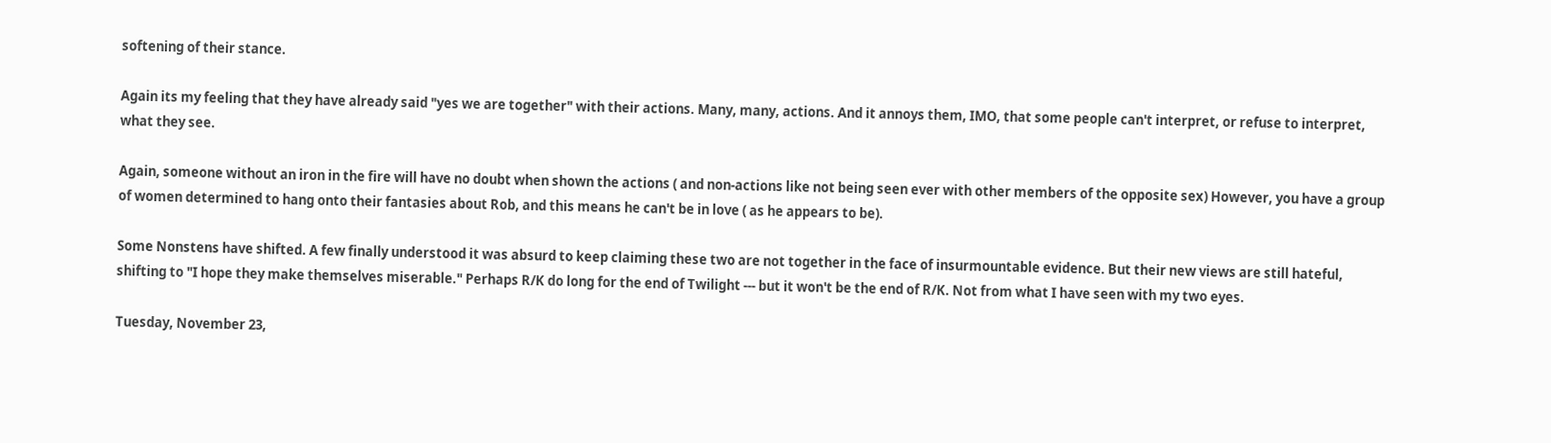softening of their stance.

Again its my feeling that they have already said "yes we are together" with their actions. Many, many, actions. And it annoys them, IMO, that some people can't interpret, or refuse to interpret, what they see.

Again, someone without an iron in the fire will have no doubt when shown the actions ( and non-actions like not being seen ever with other members of the opposite sex) However, you have a group of women determined to hang onto their fantasies about Rob, and this means he can't be in love ( as he appears to be).

Some Nonstens have shifted. A few finally understood it was absurd to keep claiming these two are not together in the face of insurmountable evidence. But their new views are still hateful, shifting to "I hope they make themselves miserable." Perhaps R/K do long for the end of Twilight --- but it won't be the end of R/K. Not from what I have seen with my two eyes.

Tuesday, November 23,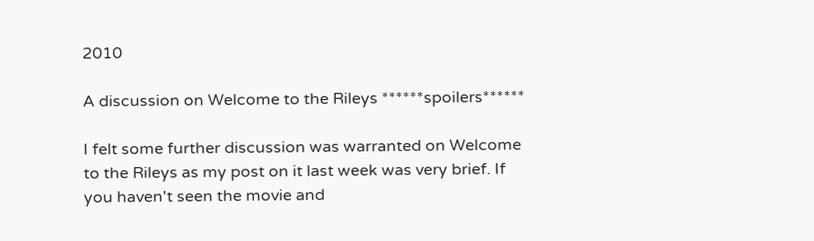2010

A discussion on Welcome to the Rileys ******spoilers******

I felt some further discussion was warranted on Welcome to the Rileys as my post on it last week was very brief. If you haven't seen the movie and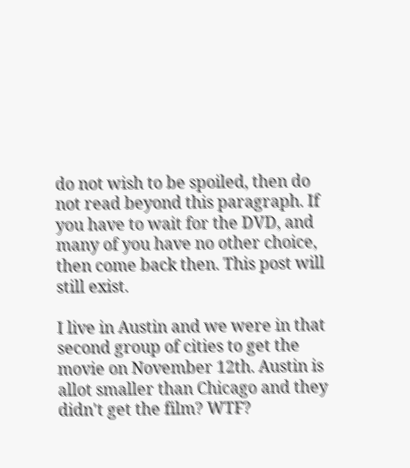do not wish to be spoiled, then do not read beyond this paragraph. If you have to wait for the DVD, and many of you have no other choice, then come back then. This post will still exist.

I live in Austin and we were in that second group of cities to get the movie on November 12th. Austin is allot smaller than Chicago and they didn't get the film? WTF?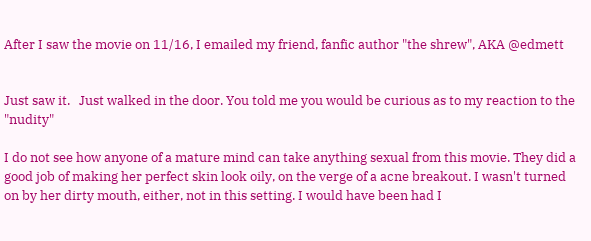After I saw the movie on 11/16, I emailed my friend, fanfic author "the shrew", AKA @edmett


Just saw it.   Just walked in the door. You told me you would be curious as to my reaction to the "nudity"

I do not see how anyone of a mature mind can take anything sexual from this movie. They did a good job of making her perfect skin look oily, on the verge of a acne breakout. I wasn't turned on by her dirty mouth, either, not in this setting. I would have been had I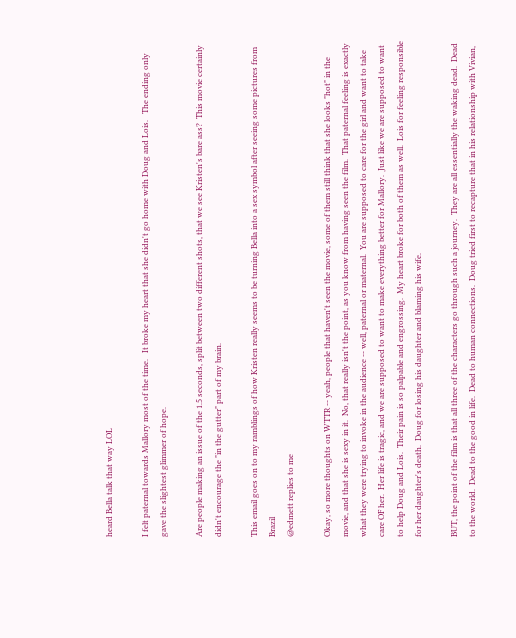heard Bella talk that way LOL

I felt paternal towards Mallory most of the time.   It broke my heart that she didn't go home with Doug and Lois.   The ending only gave the slightest glimmer of hope.

Are people making an issue of the 1.5 seconds, split between two different shots, that we see Kristen's bare ass?  This movie certainly didn't encourage the "in the gutter" part of my brain.

This email goes on to my ramblings of how Kristen really seems to be turning Bella into a sex symbol after seeing some pictures from Brazil
@edmett replies to me

Okay, so more thoughts on WTTR -- yeah, people that haven't seen the movie, some of them still think that she looks "hot" in the movie, and that she is sexy in it.  No, that really isn't the point, as you know from having seen the film.  That paternal feeling is exactly what they were trying to invoke in the audience -- well, paternal or maternal.  You are supposed to care for the girl and want to take care OF her.  Her life is tragic, and we are supposed to want to make everything better for Mallory.  Just like we are supposed to want to help Doug and Lois.  Their pain is so palpable and engrossing.  My heart broke for both of them as well.  Lois for feeling responsible for her daughter's death.  Doug for losing his daughter and blaming his wife.

BUT, the point of the film is that all three of the characters go through such a journey.  They are all essentially the waking dead.  Dead to the world.  Dead to the good in life.  Dead to human connections.  Doug tried first to recapture that in his relationship with Vivian,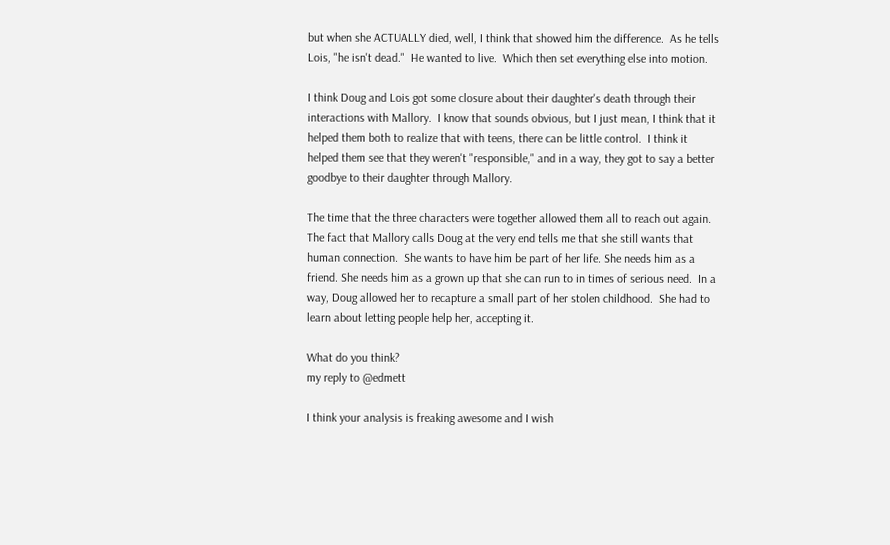but when she ACTUALLY died, well, I think that showed him the difference.  As he tells Lois, "he isn't dead."  He wanted to live.  Which then set everything else into motion.

I think Doug and Lois got some closure about their daughter's death through their interactions with Mallory.  I know that sounds obvious, but I just mean, I think that it helped them both to realize that with teens, there can be little control.  I think it helped them see that they weren't "responsible," and in a way, they got to say a better goodbye to their daughter through Mallory.

The time that the three characters were together allowed them all to reach out again.  The fact that Mallory calls Doug at the very end tells me that she still wants that human connection.  She wants to have him be part of her life. She needs him as a friend. She needs him as a grown up that she can run to in times of serious need.  In a way, Doug allowed her to recapture a small part of her stolen childhood.  She had to learn about letting people help her, accepting it.

What do you think?
my reply to @edmett

I think your analysis is freaking awesome and I wish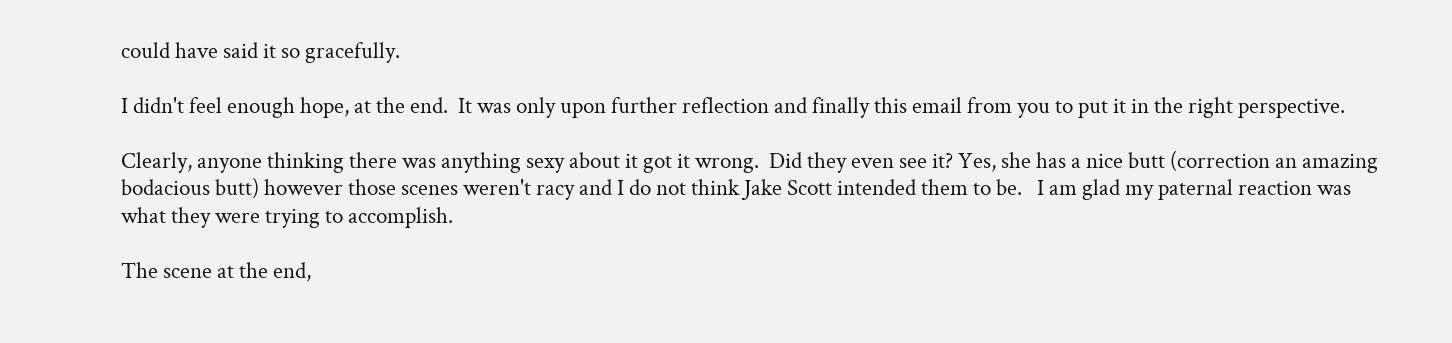could have said it so gracefully.

I didn't feel enough hope, at the end.  It was only upon further reflection and finally this email from you to put it in the right perspective.

Clearly, anyone thinking there was anything sexy about it got it wrong.  Did they even see it? Yes, she has a nice butt (correction an amazing bodacious butt) however those scenes weren't racy and I do not think Jake Scott intended them to be.   I am glad my paternal reaction was what they were trying to accomplish.

The scene at the end,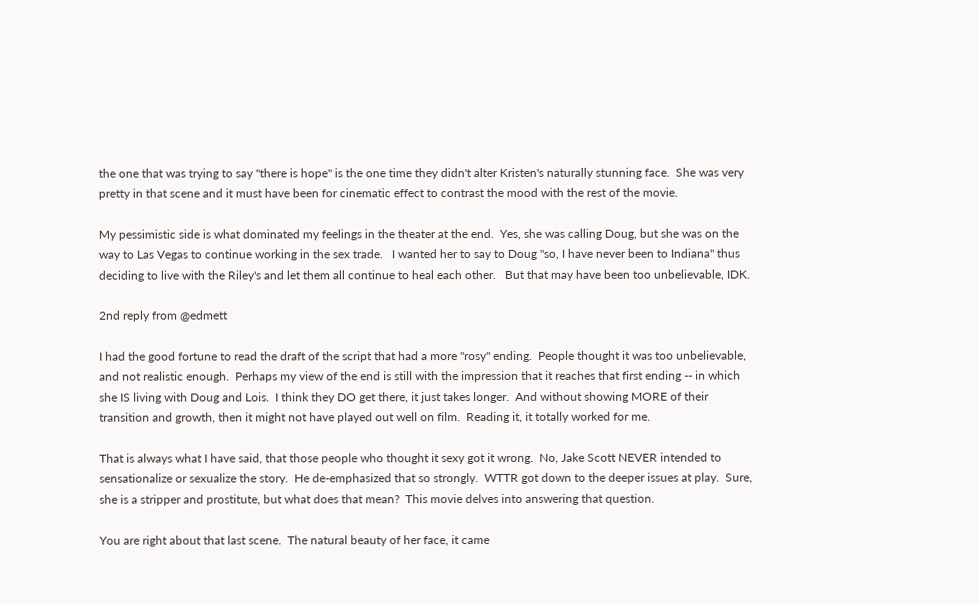the one that was trying to say "there is hope" is the one time they didn't alter Kristen's naturally stunning face.  She was very pretty in that scene and it must have been for cinematic effect to contrast the mood with the rest of the movie.

My pessimistic side is what dominated my feelings in the theater at the end.  Yes, she was calling Doug, but she was on the way to Las Vegas to continue working in the sex trade.   I wanted her to say to Doug "so, I have never been to Indiana" thus deciding to live with the Riley's and let them all continue to heal each other.   But that may have been too unbelievable, IDK.

2nd reply from @edmett

I had the good fortune to read the draft of the script that had a more "rosy" ending.  People thought it was too unbelievable, and not realistic enough.  Perhaps my view of the end is still with the impression that it reaches that first ending -- in which she IS living with Doug and Lois.  I think they DO get there, it just takes longer.  And without showing MORE of their transition and growth, then it might not have played out well on film.  Reading it, it totally worked for me.

That is always what I have said, that those people who thought it sexy got it wrong.  No, Jake Scott NEVER intended to sensationalize or sexualize the story.  He de-emphasized that so strongly.  WTTR got down to the deeper issues at play.  Sure, she is a stripper and prostitute, but what does that mean?  This movie delves into answering that question.

You are right about that last scene.  The natural beauty of her face, it came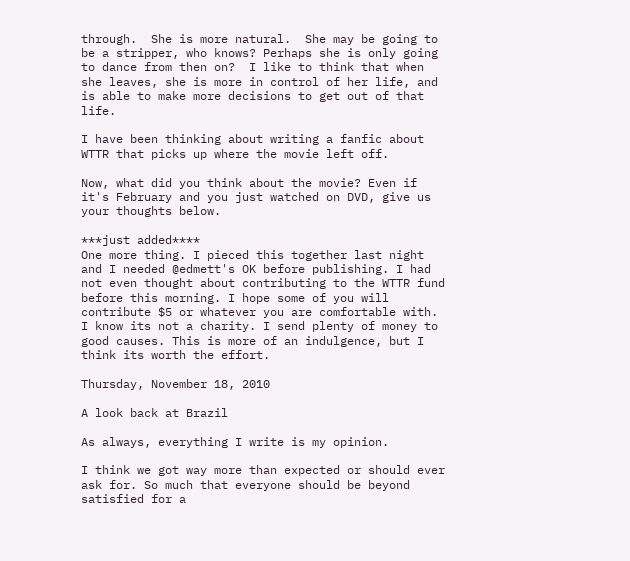through.  She is more natural.  She may be going to be a stripper, who knows? Perhaps she is only going to dance from then on?  I like to think that when she leaves, she is more in control of her life, and is able to make more decisions to get out of that life.

I have been thinking about writing a fanfic about WTTR that picks up where the movie left off.

Now, what did you think about the movie? Even if it's February and you just watched on DVD, give us your thoughts below.

***just added****
One more thing. I pieced this together last night and I needed @edmett's OK before publishing. I had not even thought about contributing to the WTTR fund before this morning. I hope some of you will contribute $5 or whatever you are comfortable with. I know its not a charity. I send plenty of money to good causes. This is more of an indulgence, but I think its worth the effort.

Thursday, November 18, 2010

A look back at Brazil

As always, everything I write is my opinion.

I think we got way more than expected or should ever ask for. So much that everyone should be beyond satisfied for a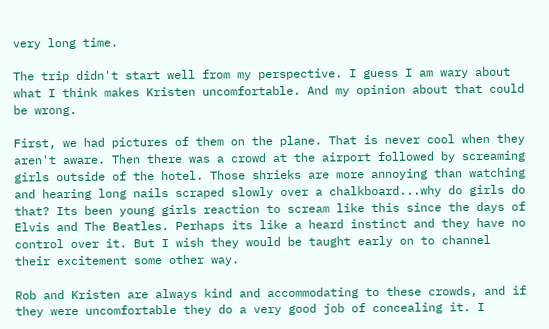very long time.

The trip didn't start well from my perspective. I guess I am wary about what I think makes Kristen uncomfortable. And my opinion about that could be wrong.

First, we had pictures of them on the plane. That is never cool when they aren't aware. Then there was a crowd at the airport followed by screaming girls outside of the hotel. Those shrieks are more annoying than watching and hearing long nails scraped slowly over a chalkboard...why do girls do that? Its been young girls reaction to scream like this since the days of Elvis and The Beatles. Perhaps its like a heard instinct and they have no control over it. But I wish they would be taught early on to channel their excitement some other way.

Rob and Kristen are always kind and accommodating to these crowds, and if they were uncomfortable they do a very good job of concealing it. I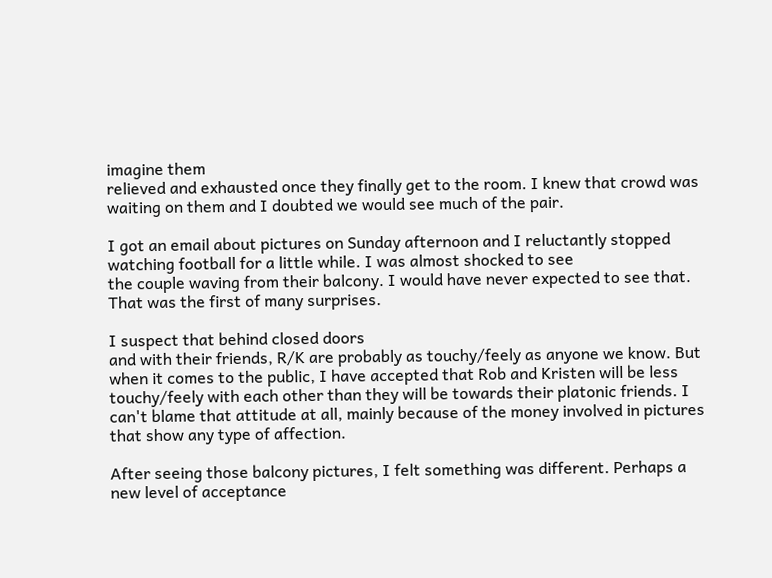imagine them
relieved and exhausted once they finally get to the room. I knew that crowd was waiting on them and I doubted we would see much of the pair.

I got an email about pictures on Sunday afternoon and I reluctantly stopped watching football for a little while. I was almost shocked to see
the couple waving from their balcony. I would have never expected to see that. That was the first of many surprises.

I suspect that behind closed doors
and with their friends, R/K are probably as touchy/feely as anyone we know. But when it comes to the public, I have accepted that Rob and Kristen will be less touchy/feely with each other than they will be towards their platonic friends. I can't blame that attitude at all, mainly because of the money involved in pictures that show any type of affection.

After seeing those balcony pictures, I felt something was different. Perhaps a new level of acceptance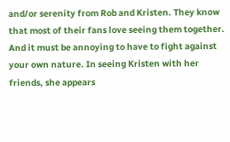and/or serenity from Rob and Kristen. They know that most of their fans love seeing them together. And it must be annoying to have to fight against your own nature. In seeing Kristen with her friends, she appears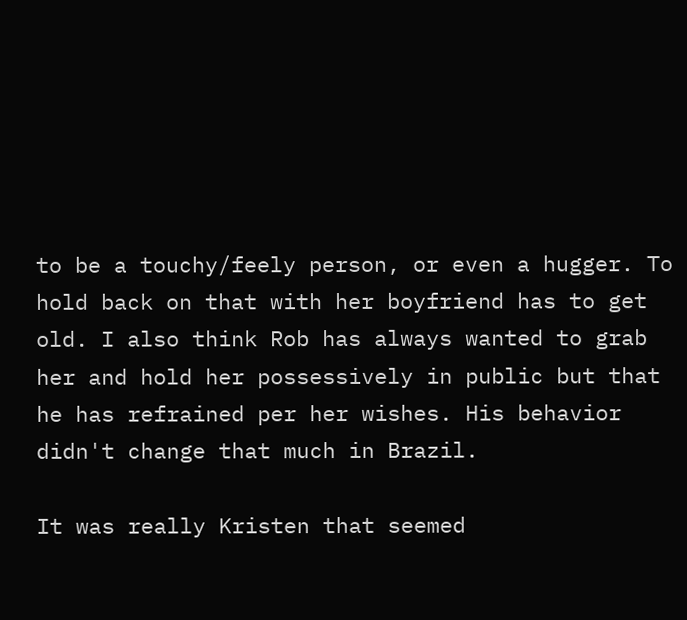to be a touchy/feely person, or even a hugger. To hold back on that with her boyfriend has to get old. I also think Rob has always wanted to grab her and hold her possessively in public but that he has refrained per her wishes. His behavior didn't change that much in Brazil.

It was really Kristen that seemed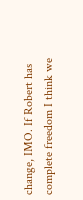change, IMO. If Robert has complete freedom I think we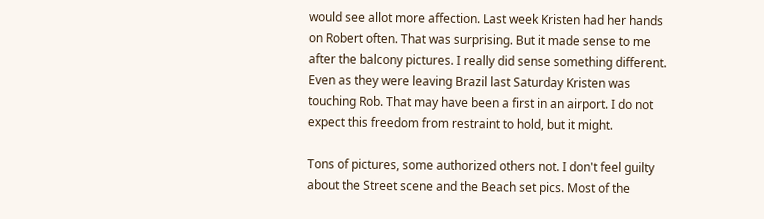would see allot more affection. Last week Kristen had her hands on Robert often. That was surprising. But it made sense to me after the balcony pictures. I really did sense something different. Even as they were leaving Brazil last Saturday Kristen was touching Rob. That may have been a first in an airport. I do not expect this freedom from restraint to hold, but it might.

Tons of pictures, some authorized others not. I don't feel guilty about the Street scene and the Beach set pics. Most of the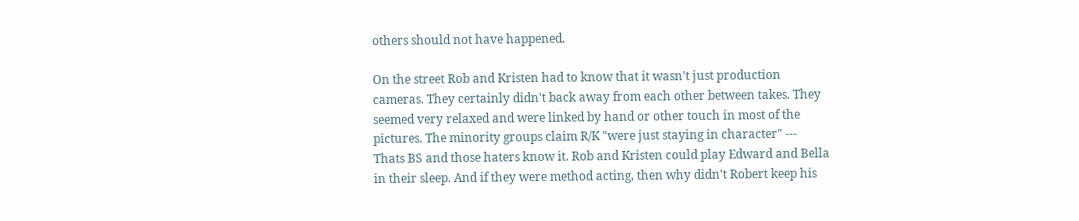others should not have happened.

On the street Rob and Kristen had to know that it wasn't just production cameras. They certainly didn't back away from each other between takes. They seemed very relaxed and were linked by hand or other touch in most of the pictures. The minority groups claim R/K "were just staying in character" --- Thats BS and those haters know it. Rob and Kristen could play Edward and Bella in their sleep. And if they were method acting, then why didn't Robert keep his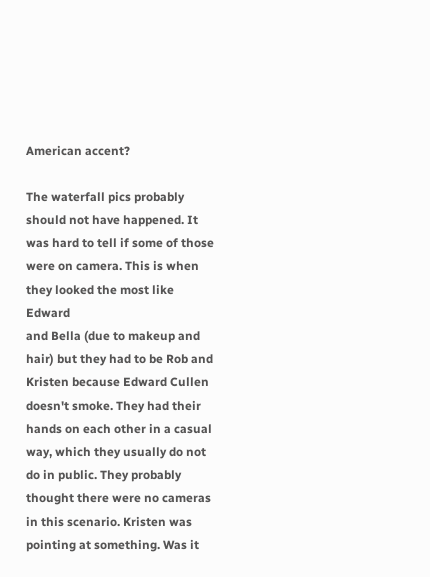American accent?

The waterfall pics probably should not have happened. It was hard to tell if some of those were on camera. This is when they looked the most like Edward
and Bella (due to makeup and hair) but they had to be Rob and Kristen because Edward Cullen doesn't smoke. They had their hands on each other in a casual way, which they usually do not do in public. They probably thought there were no cameras in this scenario. Kristen was pointing at something. Was it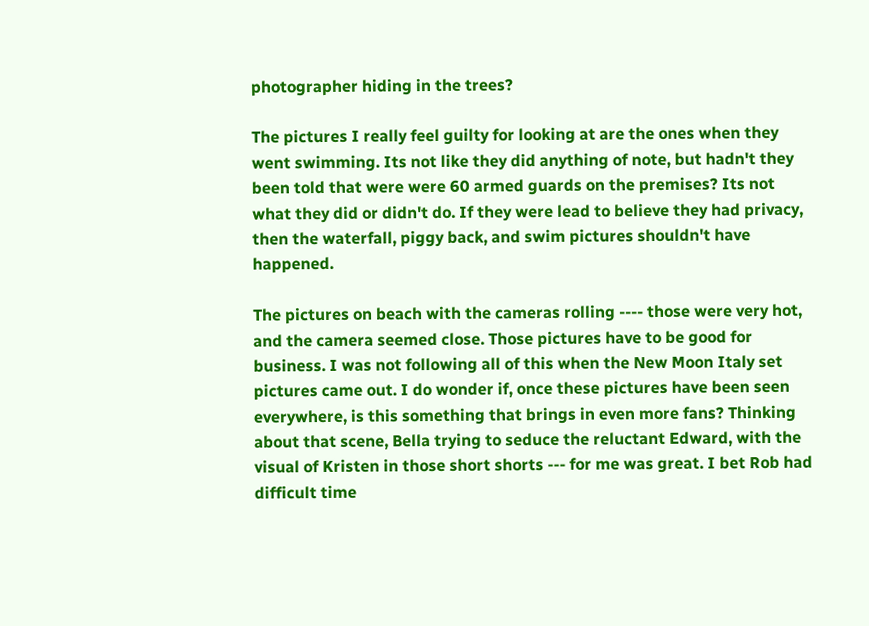photographer hiding in the trees?

The pictures I really feel guilty for looking at are the ones when they went swimming. Its not like they did anything of note, but hadn't they been told that were were 60 armed guards on the premises? Its not what they did or didn't do. If they were lead to believe they had privacy, then the waterfall, piggy back, and swim pictures shouldn't have happened.

The pictures on beach with the cameras rolling ---- those were very hot, and the camera seemed close. Those pictures have to be good for business. I was not following all of this when the New Moon Italy set pictures came out. I do wonder if, once these pictures have been seen everywhere, is this something that brings in even more fans? Thinking about that scene, Bella trying to seduce the reluctant Edward, with the visual of Kristen in those short shorts --- for me was great. I bet Rob had difficult time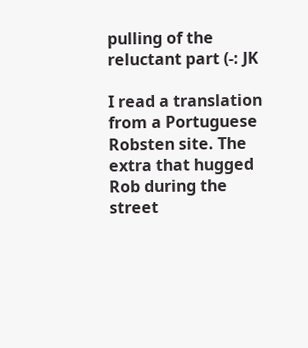pulling of the reluctant part (-: JK

I read a translation from a Portuguese Robsten site. The extra that hugged Rob during the street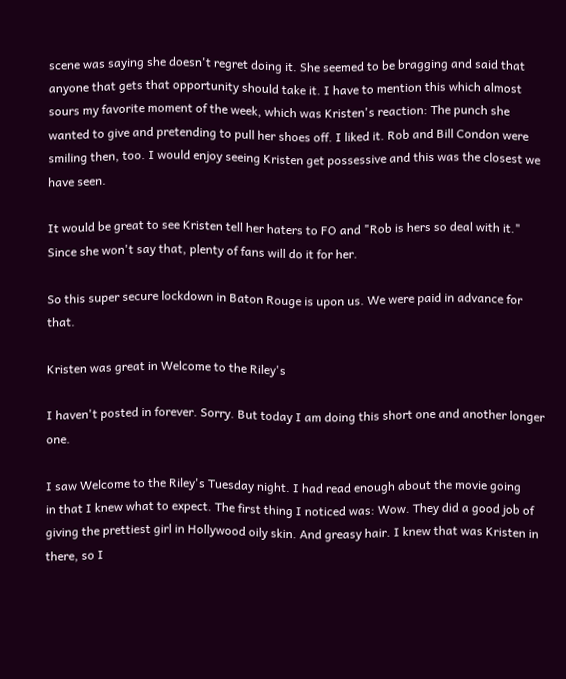scene was saying she doesn't regret doing it. She seemed to be bragging and said that anyone that gets that opportunity should take it. I have to mention this which almost sours my favorite moment of the week, which was Kristen's reaction: The punch she wanted to give and pretending to pull her shoes off. I liked it. Rob and Bill Condon were smiling then, too. I would enjoy seeing Kristen get possessive and this was the closest we have seen.

It would be great to see Kristen tell her haters to FO and "Rob is hers so deal with it." Since she won't say that, plenty of fans will do it for her.

So this super secure lockdown in Baton Rouge is upon us. We were paid in advance for that.

Kristen was great in Welcome to the Riley's

I haven't posted in forever. Sorry. But today I am doing this short one and another longer one.

I saw Welcome to the Riley's Tuesday night. I had read enough about the movie going
in that I knew what to expect. The first thing I noticed was: Wow. They did a good job of giving the prettiest girl in Hollywood oily skin. And greasy hair. I knew that was Kristen in there, so I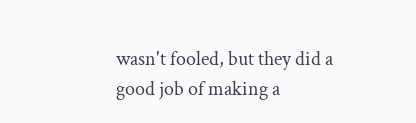wasn't fooled, but they did a good job of making a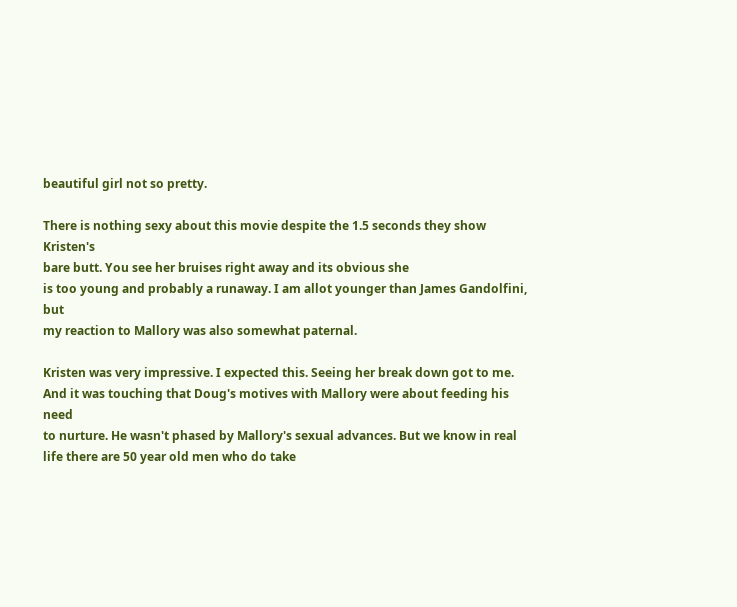beautiful girl not so pretty.

There is nothing sexy about this movie despite the 1.5 seconds they show Kristen's
bare butt. You see her bruises right away and its obvious she
is too young and probably a runaway. I am allot younger than James Gandolfini, but
my reaction to Mallory was also somewhat paternal.

Kristen was very impressive. I expected this. Seeing her break down got to me.
And it was touching that Doug's motives with Mallory were about feeding his need
to nurture. He wasn't phased by Mallory's sexual advances. But we know in real life there are 50 year old men who do take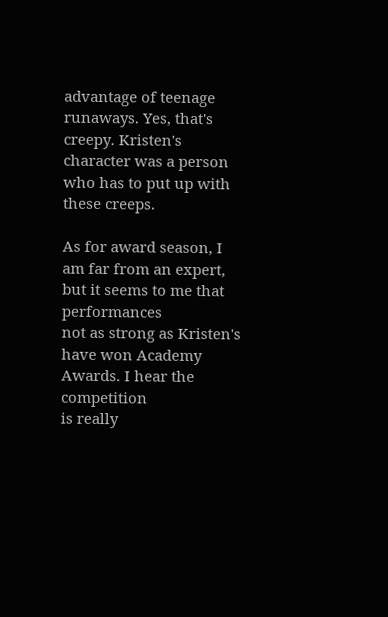advantage of teenage runaways. Yes, that's creepy. Kristen's character was a person who has to put up with these creeps.

As for award season, I am far from an expert, but it seems to me that performances
not as strong as Kristen's have won Academy Awards. I hear the competition
is really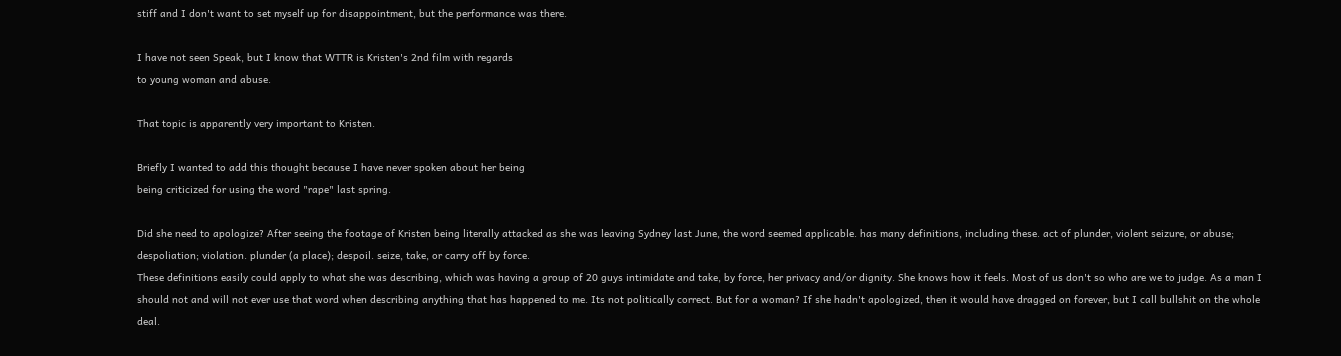stiff and I don't want to set myself up for disappointment, but the performance was there.

I have not seen Speak, but I know that WTTR is Kristen's 2nd film with regards
to young woman and abuse.

That topic is apparently very important to Kristen.

Briefly I wanted to add this thought because I have never spoken about her being
being criticized for using the word "rape" last spring.

Did she need to apologize? After seeing the footage of Kristen being literally attacked as she was leaving Sydney last June, the word seemed applicable. has many definitions, including these. act of plunder, violent seizure, or abuse; despoliation; violation. plunder (a place); despoil. seize, take, or carry off by force.
These definitions easily could apply to what she was describing, which was having a group of 20 guys intimidate and take, by force, her privacy and/or dignity. She knows how it feels. Most of us don't so who are we to judge. As a man I should not and will not ever use that word when describing anything that has happened to me. Its not politically correct. But for a woman? If she hadn't apologized, then it would have dragged on forever, but I call bullshit on the whole deal.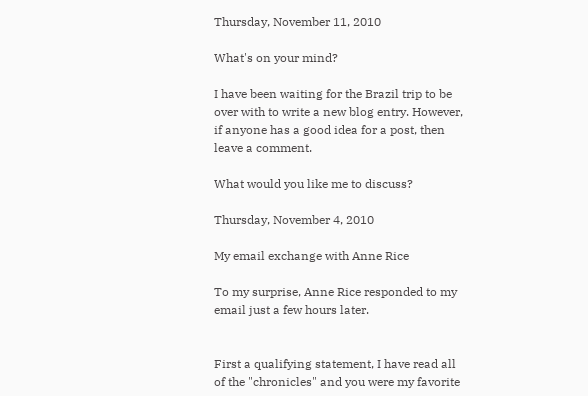Thursday, November 11, 2010

What's on your mind?

I have been waiting for the Brazil trip to be over with to write a new blog entry. However, if anyone has a good idea for a post, then leave a comment.

What would you like me to discuss?

Thursday, November 4, 2010

My email exchange with Anne Rice

To my surprise, Anne Rice responded to my email just a few hours later.


First a qualifying statement, I have read all of the "chronicles" and you were my favorite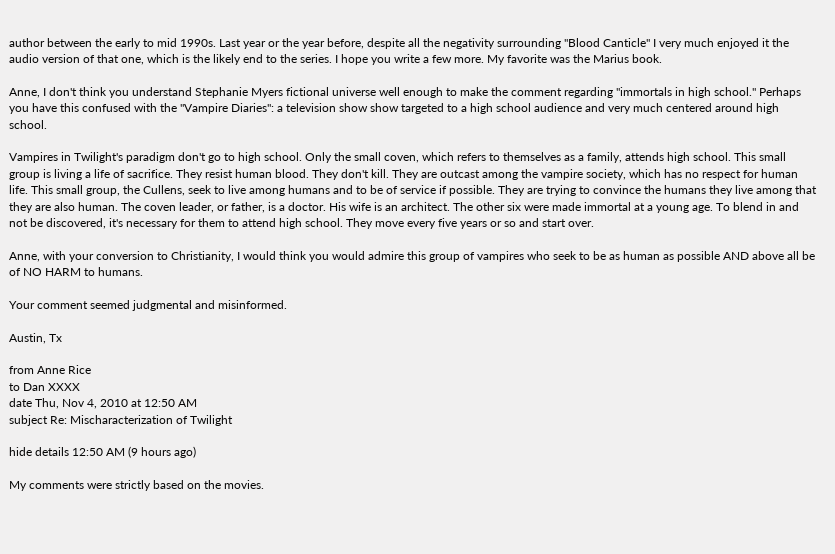author between the early to mid 1990s. Last year or the year before, despite all the negativity surrounding "Blood Canticle" I very much enjoyed it the audio version of that one, which is the likely end to the series. I hope you write a few more. My favorite was the Marius book.

Anne, I don't think you understand Stephanie Myers fictional universe well enough to make the comment regarding "immortals in high school." Perhaps you have this confused with the "Vampire Diaries": a television show show targeted to a high school audience and very much centered around high school.

Vampires in Twilight's paradigm don't go to high school. Only the small coven, which refers to themselves as a family, attends high school. This small group is living a life of sacrifice. They resist human blood. They don't kill. They are outcast among the vampire society, which has no respect for human life. This small group, the Cullens, seek to live among humans and to be of service if possible. They are trying to convince the humans they live among that they are also human. The coven leader, or father, is a doctor. His wife is an architect. The other six were made immortal at a young age. To blend in and not be discovered, it's necessary for them to attend high school. They move every five years or so and start over.

Anne, with your conversion to Christianity, I would think you would admire this group of vampires who seek to be as human as possible AND above all be of NO HARM to humans.

Your comment seemed judgmental and misinformed.

Austin, Tx

from Anne Rice
to Dan XXXX
date Thu, Nov 4, 2010 at 12:50 AM
subject Re: Mischaracterization of Twilight

hide details 12:50 AM (9 hours ago)

My comments were strictly based on the movies.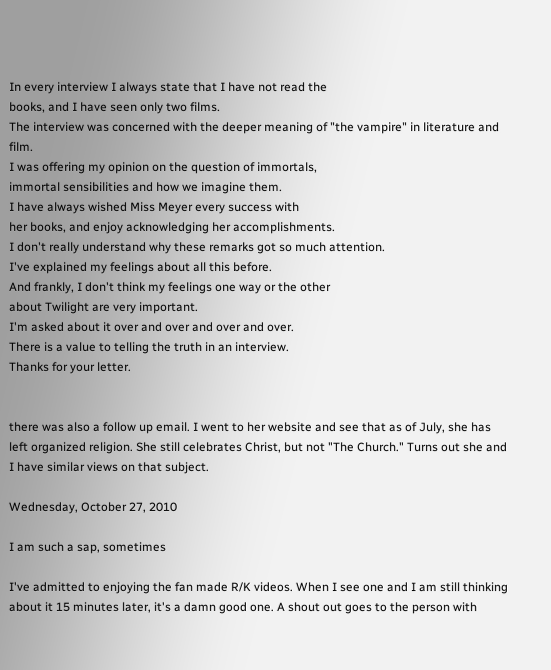In every interview I always state that I have not read the
books, and I have seen only two films.
The interview was concerned with the deeper meaning of "the vampire" in literature and film.
I was offering my opinion on the question of immortals,
immortal sensibilities and how we imagine them.
I have always wished Miss Meyer every success with
her books, and enjoy acknowledging her accomplishments.
I don't really understand why these remarks got so much attention.
I've explained my feelings about all this before.
And frankly, I don't think my feelings one way or the other
about Twilight are very important.
I'm asked about it over and over and over and over.
There is a value to telling the truth in an interview.
Thanks for your letter.


there was also a follow up email. I went to her website and see that as of July, she has left organized religion. She still celebrates Christ, but not "The Church." Turns out she and I have similar views on that subject.

Wednesday, October 27, 2010

I am such a sap, sometimes

I've admitted to enjoying the fan made R/K videos. When I see one and I am still thinking about it 15 minutes later, it's a damn good one. A shout out goes to the person with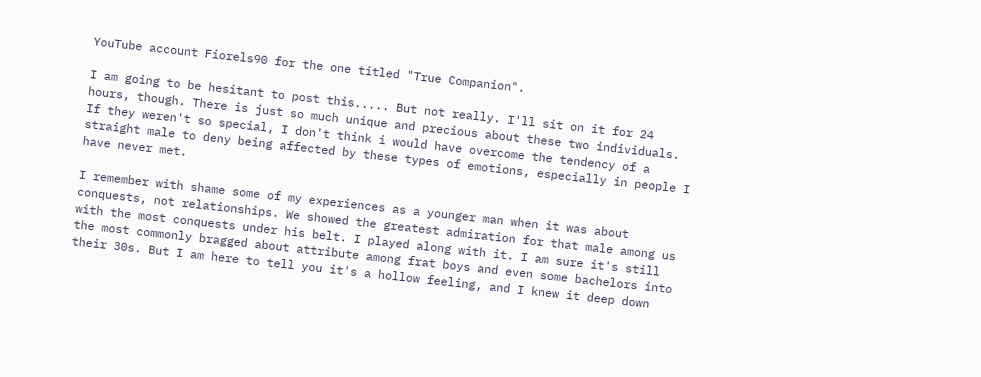YouTube account Fiorels90 for the one titled "True Companion".

I am going to be hesitant to post this..... But not really. I'll sit on it for 24 hours, though. There is just so much unique and precious about these two individuals. If they weren't so special, I don't think i would have overcome the tendency of a straight male to deny being affected by these types of emotions, especially in people I have never met.

I remember with shame some of my experiences as a younger man when it was about conquests, not relationships. We showed the greatest admiration for that male among us with the most conquests under his belt. I played along with it. I am sure it's still the most commonly bragged about attribute among frat boys and even some bachelors into their 30s. But I am here to tell you it's a hollow feeling, and I knew it deep down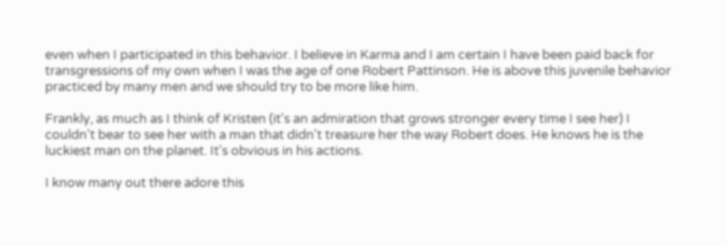even when I participated in this behavior. I believe in Karma and I am certain I have been paid back for transgressions of my own when I was the age of one Robert Pattinson. He is above this juvenile behavior practiced by many men and we should try to be more like him.

Frankly, as much as I think of Kristen (it's an admiration that grows stronger every time I see her) I couldn't bear to see her with a man that didn't treasure her the way Robert does. He knows he is the luckiest man on the planet. It's obvious in his actions.

I know many out there adore this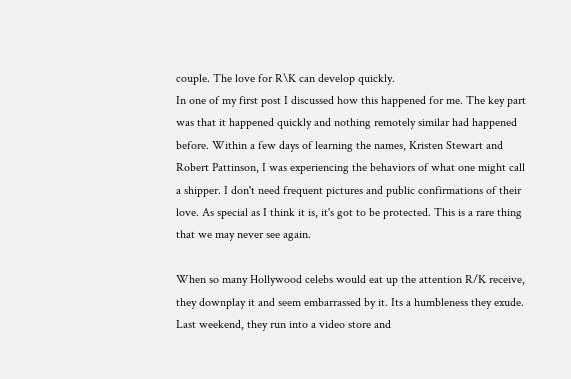couple. The love for R\K can develop quickly.
In one of my first post I discussed how this happened for me. The key part was that it happened quickly and nothing remotely similar had happened before. Within a few days of learning the names, Kristen Stewart and Robert Pattinson, I was experiencing the behaviors of what one might call a shipper. I don't need frequent pictures and public confirmations of their love. As special as I think it is, it's got to be protected. This is a rare thing that we may never see again.

When so many Hollywood celebs would eat up the attention R/K receive, they downplay it and seem embarrassed by it. Its a humbleness they exude. Last weekend, they run into a video store and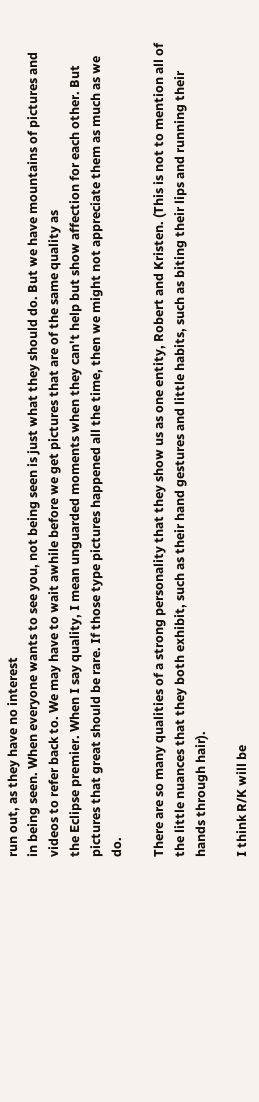run out, as they have no interest
in being seen. When everyone wants to see you, not being seen is just what they should do. But we have mountains of pictures and videos to refer back to. We may have to wait awhile before we get pictures that are of the same quality as
the Eclipse premier. When I say quality, I mean unguarded moments when they can't help but show affection for each other. But pictures that great should be rare. If those type pictures happened all the time, then we might not appreciate them as much as we do.

There are so many qualities of a strong personality that they show us as one entity, Robert and Kristen. (This is not to mention all of the little nuances that they both exhibit, such as their hand gestures and little habits, such as biting their lips and running their hands through hair).

I think R/K will be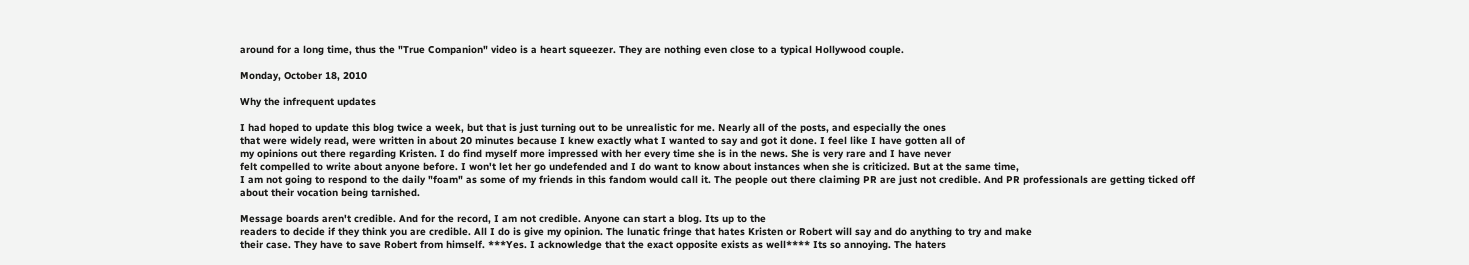around for a long time, thus the "True Companion" video is a heart squeezer. They are nothing even close to a typical Hollywood couple.

Monday, October 18, 2010

Why the infrequent updates

I had hoped to update this blog twice a week, but that is just turning out to be unrealistic for me. Nearly all of the posts, and especially the ones
that were widely read, were written in about 20 minutes because I knew exactly what I wanted to say and got it done. I feel like I have gotten all of
my opinions out there regarding Kristen. I do find myself more impressed with her every time she is in the news. She is very rare and I have never
felt compelled to write about anyone before. I won't let her go undefended and I do want to know about instances when she is criticized. But at the same time,
I am not going to respond to the daily "foam" as some of my friends in this fandom would call it. The people out there claiming PR are just not credible. And PR professionals are getting ticked off
about their vocation being tarnished.

Message boards aren't credible. And for the record, I am not credible. Anyone can start a blog. Its up to the
readers to decide if they think you are credible. All I do is give my opinion. The lunatic fringe that hates Kristen or Robert will say and do anything to try and make
their case. They have to save Robert from himself. ***Yes. I acknowledge that the exact opposite exists as well**** Its so annoying. The haters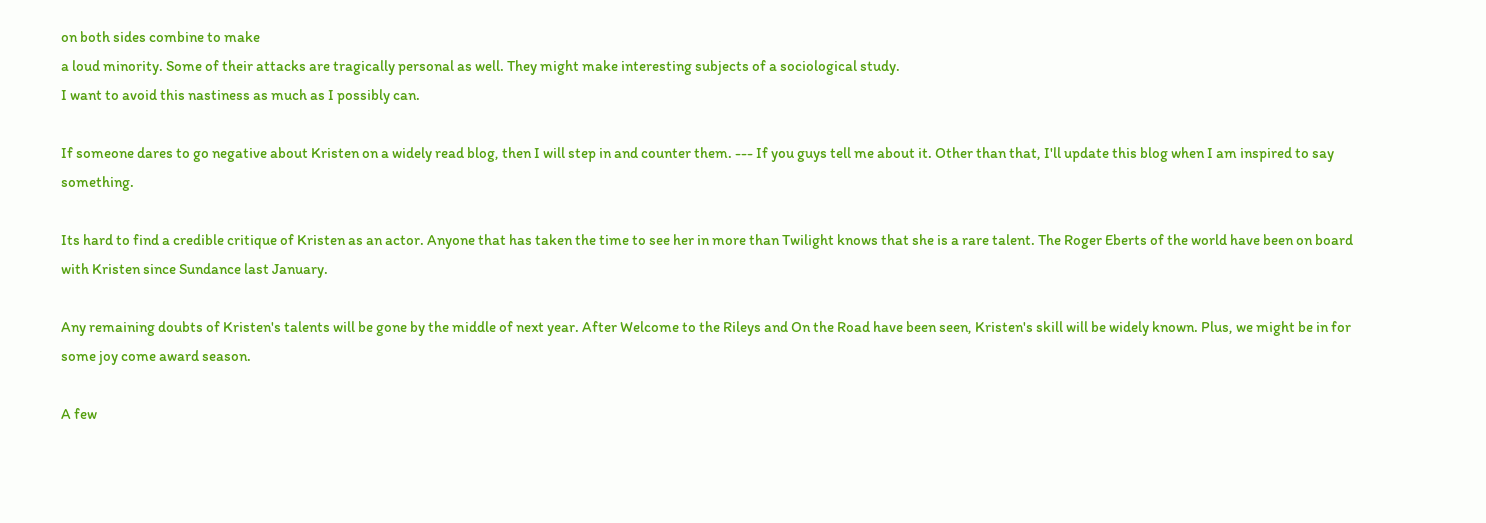on both sides combine to make
a loud minority. Some of their attacks are tragically personal as well. They might make interesting subjects of a sociological study.
I want to avoid this nastiness as much as I possibly can.

If someone dares to go negative about Kristen on a widely read blog, then I will step in and counter them. --- If you guys tell me about it. Other than that, I'll update this blog when I am inspired to say something.

Its hard to find a credible critique of Kristen as an actor. Anyone that has taken the time to see her in more than Twilight knows that she is a rare talent. The Roger Eberts of the world have been on board
with Kristen since Sundance last January.

Any remaining doubts of Kristen's talents will be gone by the middle of next year. After Welcome to the Rileys and On the Road have been seen, Kristen's skill will be widely known. Plus, we might be in for some joy come award season.

A few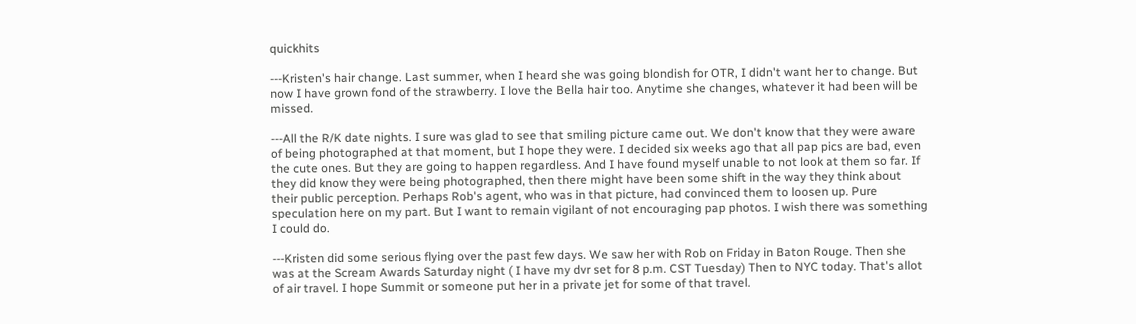quickhits

---Kristen's hair change. Last summer, when I heard she was going blondish for OTR, I didn't want her to change. But now I have grown fond of the strawberry. I love the Bella hair too. Anytime she changes, whatever it had been will be missed.

---All the R/K date nights. I sure was glad to see that smiling picture came out. We don't know that they were aware of being photographed at that moment, but I hope they were. I decided six weeks ago that all pap pics are bad, even the cute ones. But they are going to happen regardless. And I have found myself unable to not look at them so far. If they did know they were being photographed, then there might have been some shift in the way they think about their public perception. Perhaps Rob's agent, who was in that picture, had convinced them to loosen up. Pure speculation here on my part. But I want to remain vigilant of not encouraging pap photos. I wish there was something I could do.

---Kristen did some serious flying over the past few days. We saw her with Rob on Friday in Baton Rouge. Then she was at the Scream Awards Saturday night ( I have my dvr set for 8 p.m. CST Tuesday) Then to NYC today. That's allot of air travel. I hope Summit or someone put her in a private jet for some of that travel.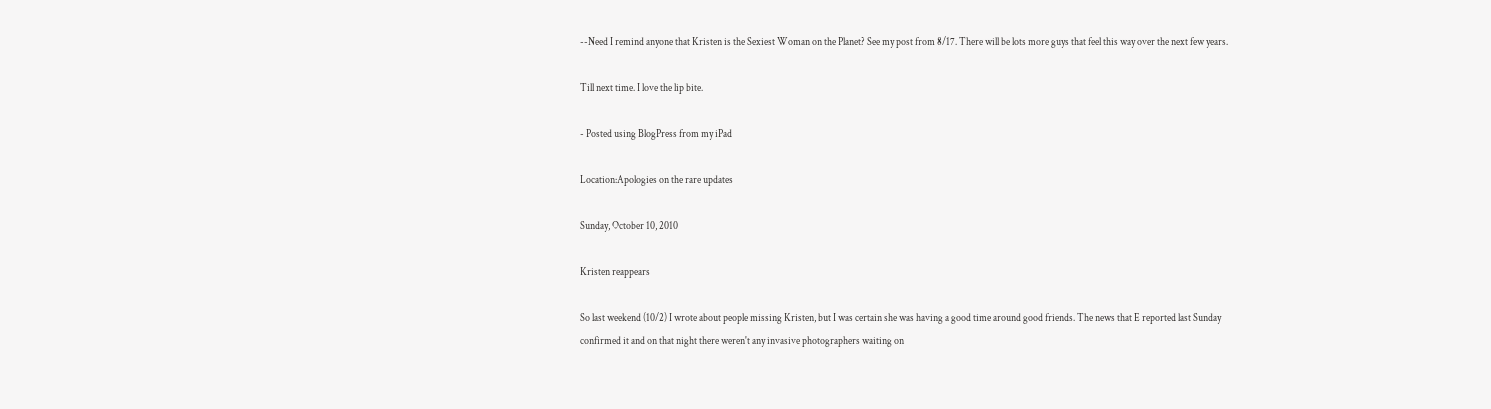--Need I remind anyone that Kristen is the Sexiest Woman on the Planet? See my post from 8/17. There will be lots more guys that feel this way over the next few years.

Till next time. I love the lip bite.

- Posted using BlogPress from my iPad

Location:Apologies on the rare updates

Sunday, October 10, 2010

Kristen reappears

So last weekend (10/2) I wrote about people missing Kristen, but I was certain she was having a good time around good friends. The news that E reported last Sunday confirmed it and on that night there weren't any invasive photographers waiting on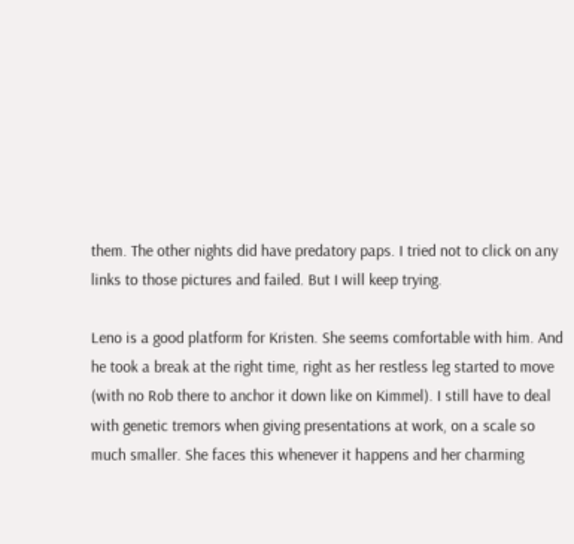them. The other nights did have predatory paps. I tried not to click on any links to those pictures and failed. But I will keep trying.

Leno is a good platform for Kristen. She seems comfortable with him. And he took a break at the right time, right as her restless leg started to move (with no Rob there to anchor it down like on Kimmel). I still have to deal with genetic tremors when giving presentations at work, on a scale so much smaller. She faces this whenever it happens and her charming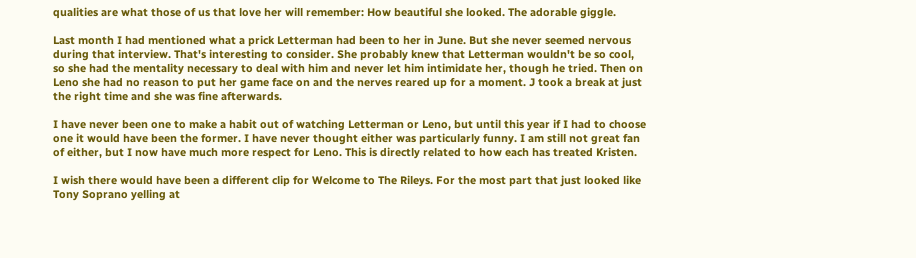qualities are what those of us that love her will remember: How beautiful she looked. The adorable giggle.

Last month I had mentioned what a prick Letterman had been to her in June. But she never seemed nervous during that interview. That's interesting to consider. She probably knew that Letterman wouldn't be so cool, so she had the mentality necessary to deal with him and never let him intimidate her, though he tried. Then on Leno she had no reason to put her game face on and the nerves reared up for a moment. J took a break at just the right time and she was fine afterwards.

I have never been one to make a habit out of watching Letterman or Leno, but until this year if I had to choose one it would have been the former. I have never thought either was particularly funny. I am still not great fan of either, but I now have much more respect for Leno. This is directly related to how each has treated Kristen.

I wish there would have been a different clip for Welcome to The Rileys. For the most part that just looked like Tony Soprano yelling at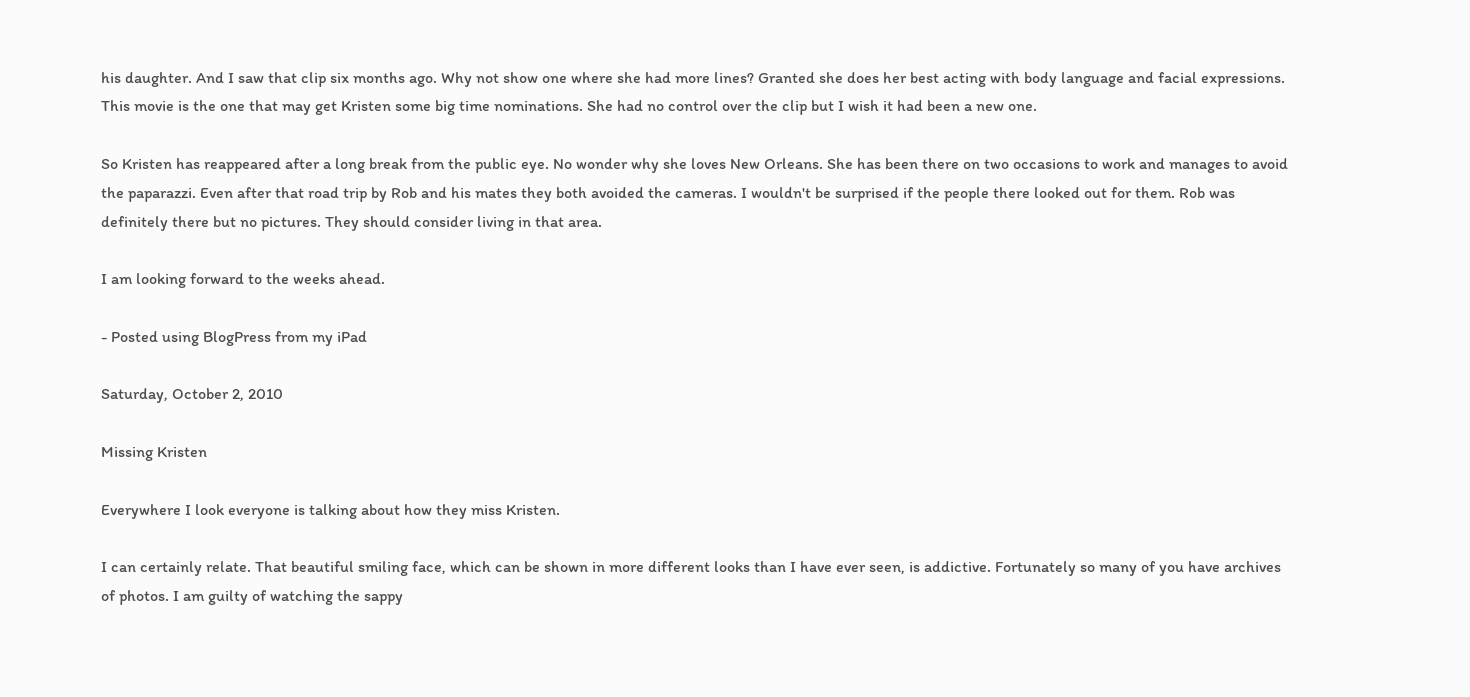his daughter. And I saw that clip six months ago. Why not show one where she had more lines? Granted she does her best acting with body language and facial expressions. This movie is the one that may get Kristen some big time nominations. She had no control over the clip but I wish it had been a new one.

So Kristen has reappeared after a long break from the public eye. No wonder why she loves New Orleans. She has been there on two occasions to work and manages to avoid the paparazzi. Even after that road trip by Rob and his mates they both avoided the cameras. I wouldn't be surprised if the people there looked out for them. Rob was definitely there but no pictures. They should consider living in that area.

I am looking forward to the weeks ahead.

- Posted using BlogPress from my iPad

Saturday, October 2, 2010

Missing Kristen

Everywhere I look everyone is talking about how they miss Kristen.

I can certainly relate. That beautiful smiling face, which can be shown in more different looks than I have ever seen, is addictive. Fortunately so many of you have archives of photos. I am guilty of watching the sappy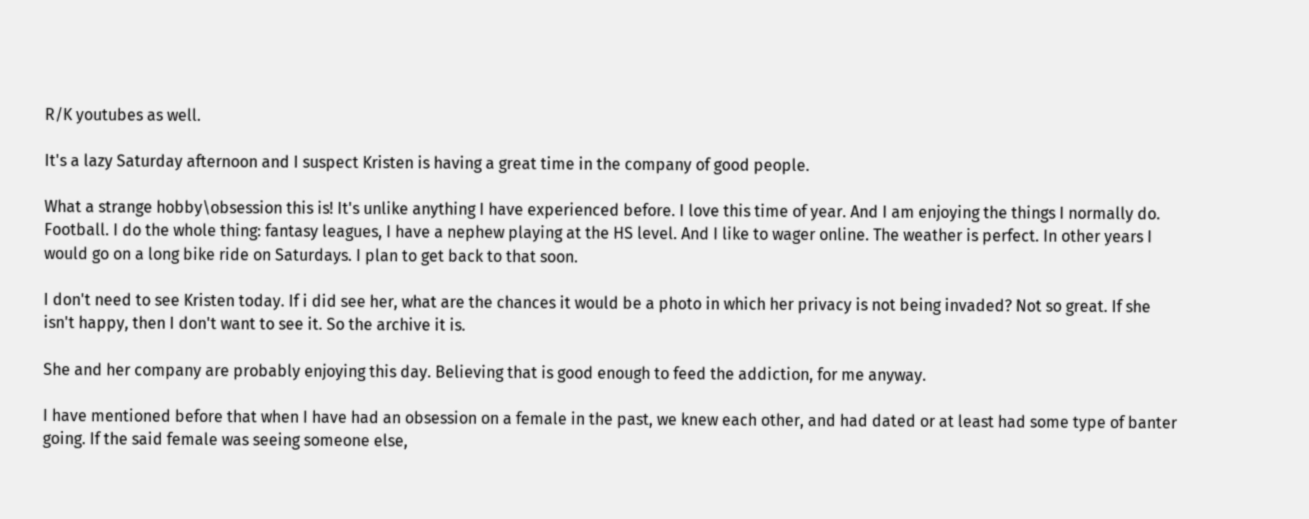R/K youtubes as well.

It's a lazy Saturday afternoon and I suspect Kristen is having a great time in the company of good people.

What a strange hobby\obsession this is! It's unlike anything I have experienced before. I love this time of year. And I am enjoying the things I normally do. Football. I do the whole thing: fantasy leagues, I have a nephew playing at the HS level. And I like to wager online. The weather is perfect. In other years I would go on a long bike ride on Saturdays. I plan to get back to that soon.

I don't need to see Kristen today. If i did see her, what are the chances it would be a photo in which her privacy is not being invaded? Not so great. If she isn't happy, then I don't want to see it. So the archive it is.

She and her company are probably enjoying this day. Believing that is good enough to feed the addiction, for me anyway.

I have mentioned before that when I have had an obsession on a female in the past, we knew each other, and had dated or at least had some type of banter going. If the said female was seeing someone else,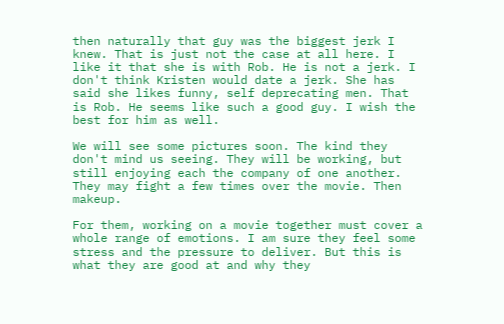then naturally that guy was the biggest jerk I knew. That is just not the case at all here. I like it that she is with Rob. He is not a jerk. I don't think Kristen would date a jerk. She has said she likes funny, self deprecating men. That is Rob. He seems like such a good guy. I wish the best for him as well.

We will see some pictures soon. The kind they don't mind us seeing. They will be working, but still enjoying each the company of one another. They may fight a few times over the movie. Then makeup.

For them, working on a movie together must cover a whole range of emotions. I am sure they feel some stress and the pressure to deliver. But this is what they are good at and why they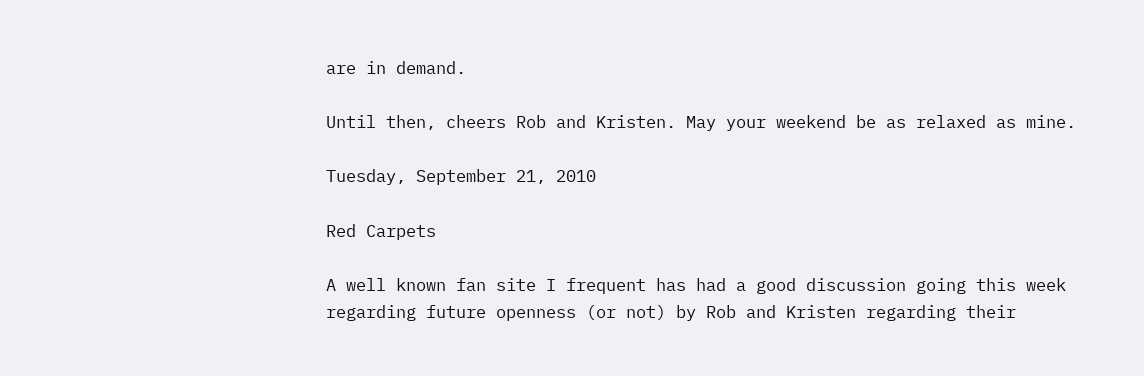are in demand.

Until then, cheers Rob and Kristen. May your weekend be as relaxed as mine.

Tuesday, September 21, 2010

Red Carpets

A well known fan site I frequent has had a good discussion going this week regarding future openness (or not) by Rob and Kristen regarding their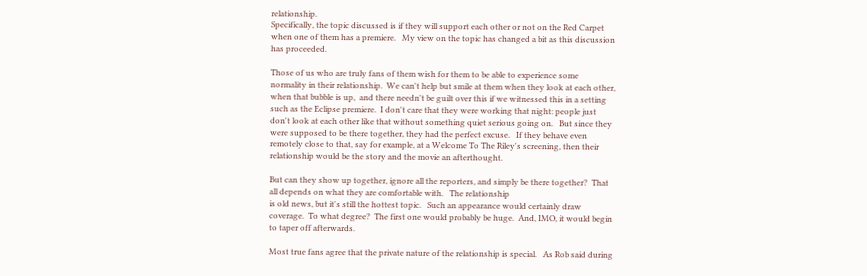relationship.
Specifically, the topic discussed is if they will support each other or not on the Red Carpet when one of them has a premiere.   My view on the topic has changed a bit as this discussion has proceeded.

Those of us who are truly fans of them wish for them to be able to experience some normality in their relationship.  We can't help but smile at them when they look at each other, when that bubble is up,  and there needn't be guilt over this if we witnessed this in a setting such as the Eclipse premiere.  I don't care that they were working that night: people just don't look at each other like that without something quiet serious going on.   But since they were supposed to be there together, they had the perfect excuse.   If they behave even remotely close to that, say for example, at a Welcome To The Riley's screening, then their relationship would be the story and the movie an afterthought.

But can they show up together, ignore all the reporters, and simply be there together?  That all depends on what they are comfortable with.   The relationship
is old news, but it's still the hottest topic.   Such an appearance would certainly draw coverage.  To what degree?  The first one would probably be huge.  And, IMO, it would begin to taper off afterwards.

Most true fans agree that the private nature of the relationship is special.   As Rob said during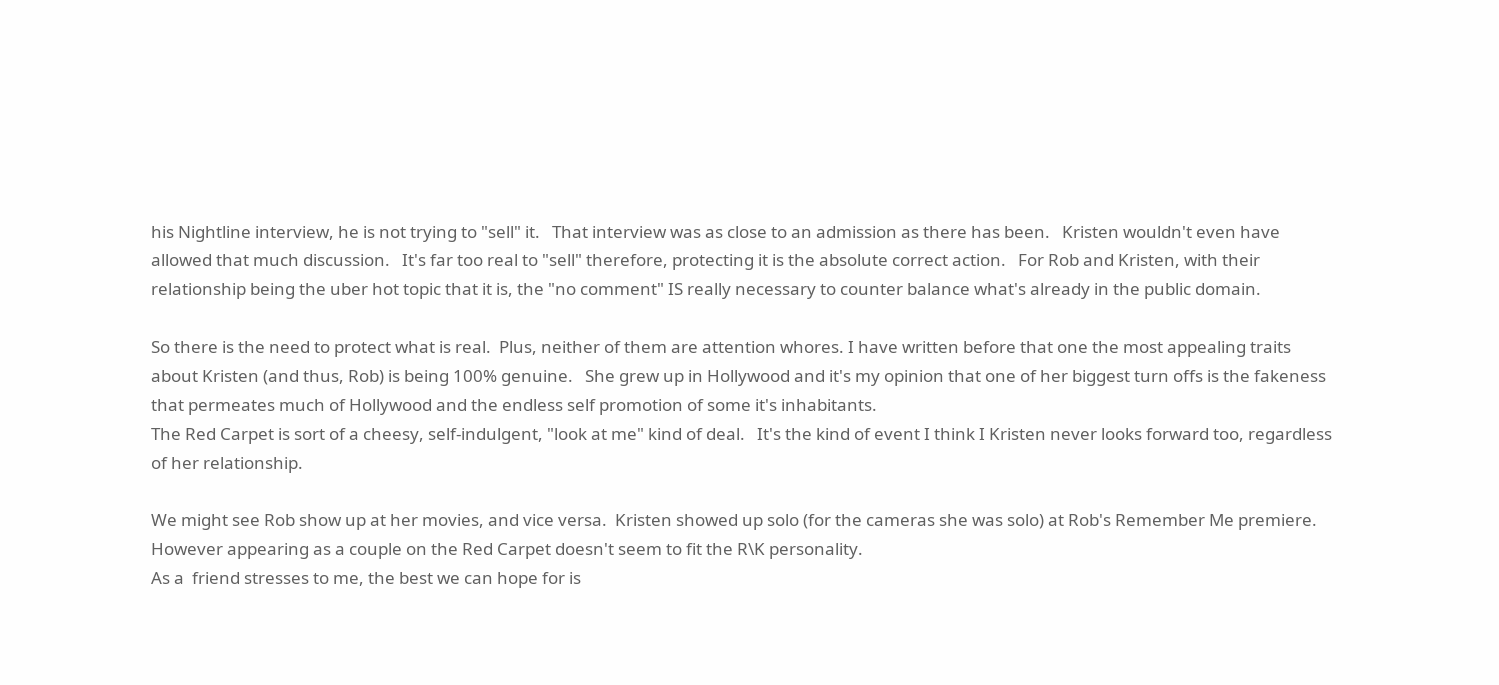his Nightline interview, he is not trying to "sell" it.   That interview was as close to an admission as there has been.   Kristen wouldn't even have allowed that much discussion.   It's far too real to "sell" therefore, protecting it is the absolute correct action.   For Rob and Kristen, with their relationship being the uber hot topic that it is, the "no comment" IS really necessary to counter balance what's already in the public domain.

So there is the need to protect what is real.  Plus, neither of them are attention whores. I have written before that one the most appealing traits about Kristen (and thus, Rob) is being 100% genuine.   She grew up in Hollywood and it's my opinion that one of her biggest turn offs is the fakeness that permeates much of Hollywood and the endless self promotion of some it's inhabitants.
The Red Carpet is sort of a cheesy, self-indulgent, "look at me" kind of deal.   It's the kind of event I think I Kristen never looks forward too, regardless of her relationship.

We might see Rob show up at her movies, and vice versa.  Kristen showed up solo (for the cameras she was solo) at Rob's Remember Me premiere.   However appearing as a couple on the Red Carpet doesn't seem to fit the R\K personality.
As a  friend stresses to me, the best we can hope for is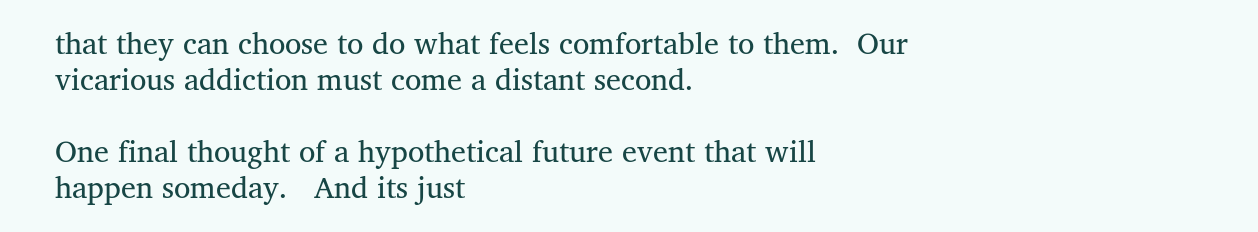that they can choose to do what feels comfortable to them.  Our vicarious addiction must come a distant second.

One final thought of a hypothetical future event that will happen someday.   And its just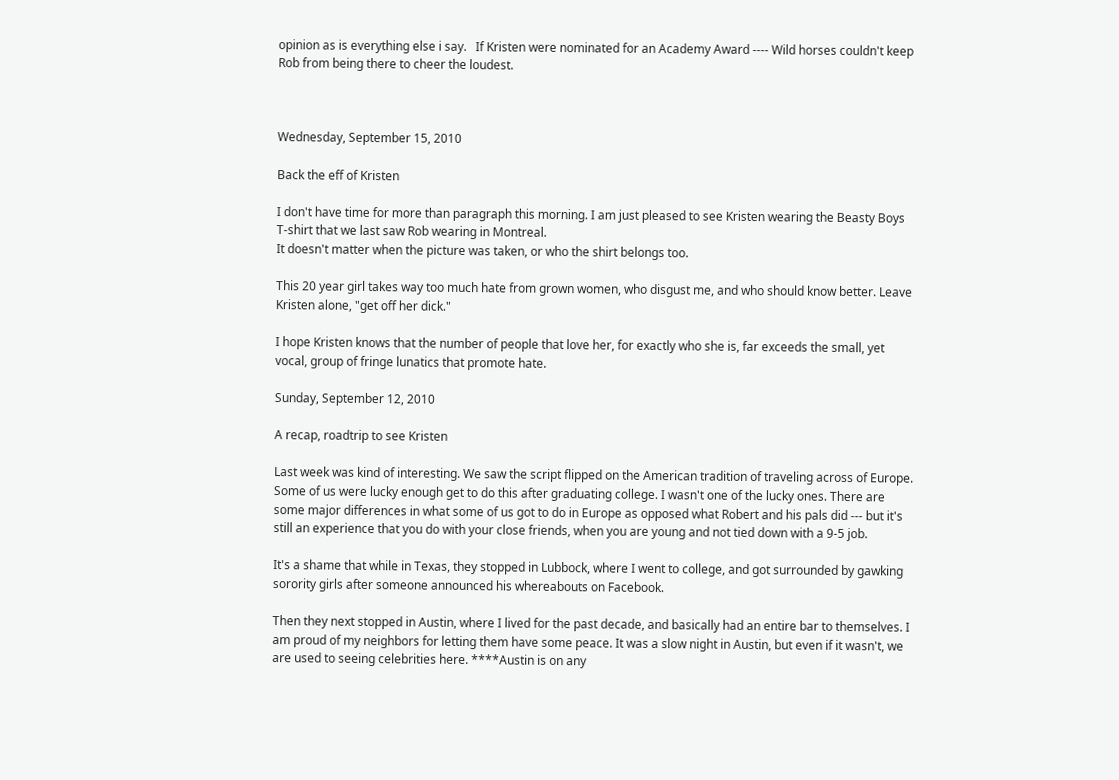opinion as is everything else i say.   If Kristen were nominated for an Academy Award ---- Wild horses couldn't keep Rob from being there to cheer the loudest.



Wednesday, September 15, 2010

Back the eff of Kristen

I don't have time for more than paragraph this morning. I am just pleased to see Kristen wearing the Beasty Boys T-shirt that we last saw Rob wearing in Montreal.
It doesn't matter when the picture was taken, or who the shirt belongs too.

This 20 year girl takes way too much hate from grown women, who disgust me, and who should know better. Leave Kristen alone, "get off her dick."

I hope Kristen knows that the number of people that love her, for exactly who she is, far exceeds the small, yet vocal, group of fringe lunatics that promote hate.

Sunday, September 12, 2010

A recap, roadtrip to see Kristen

Last week was kind of interesting. We saw the script flipped on the American tradition of traveling across of Europe. Some of us were lucky enough get to do this after graduating college. I wasn't one of the lucky ones. There are some major differences in what some of us got to do in Europe as opposed what Robert and his pals did --- but it's still an experience that you do with your close friends, when you are young and not tied down with a 9-5 job.

It's a shame that while in Texas, they stopped in Lubbock, where I went to college, and got surrounded by gawking sorority girls after someone announced his whereabouts on Facebook.

Then they next stopped in Austin, where I lived for the past decade, and basically had an entire bar to themselves. I am proud of my neighbors for letting them have some peace. It was a slow night in Austin, but even if it wasn't, we are used to seeing celebrities here. ****Austin is on any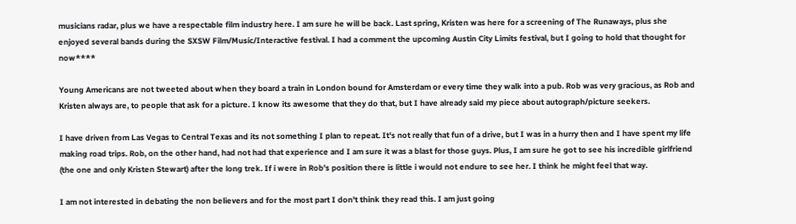musicians radar, plus we have a respectable film industry here. I am sure he will be back. Last spring, Kristen was here for a screening of The Runaways, plus she enjoyed several bands during the SXSW Film/Music/Interactive festival. I had a comment the upcoming Austin City Limits festival, but I going to hold that thought for now****

Young Americans are not tweeted about when they board a train in London bound for Amsterdam or every time they walk into a pub. Rob was very gracious, as Rob and Kristen always are, to people that ask for a picture. I know its awesome that they do that, but I have already said my piece about autograph/picture seekers.

I have driven from Las Vegas to Central Texas and its not something I plan to repeat. It's not really that fun of a drive, but I was in a hurry then and I have spent my life making road trips. Rob, on the other hand, had not had that experience and I am sure it was a blast for those guys. Plus, I am sure he got to see his incredible girlfriend (the one and only Kristen Stewart) after the long trek. If i were in Rob's position there is little i would not endure to see her. I think he might feel that way.

I am not interested in debating the non believers and for the most part I don't think they read this. I am just going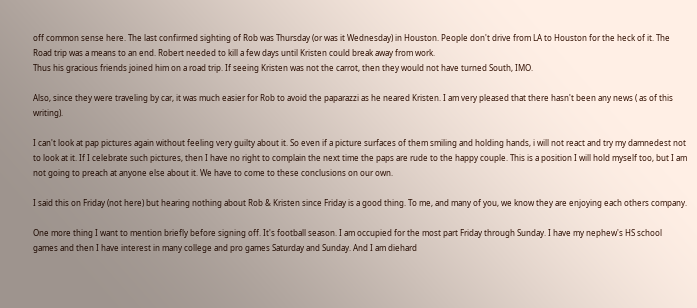off common sense here. The last confirmed sighting of Rob was Thursday (or was it Wednesday) in Houston. People don't drive from LA to Houston for the heck of it. The Road trip was a means to an end. Robert needed to kill a few days until Kristen could break away from work.
Thus his gracious friends joined him on a road trip. If seeing Kristen was not the carrot, then they would not have turned South, IMO.

Also, since they were traveling by car, it was much easier for Rob to avoid the paparazzi as he neared Kristen. I am very pleased that there hasn't been any news ( as of this writing).

I can't look at pap pictures again without feeling very guilty about it. So even if a picture surfaces of them smiling and holding hands, i will not react and try my damnedest not to look at it. If I celebrate such pictures, then I have no right to complain the next time the paps are rude to the happy couple. This is a position I will hold myself too, but I am not going to preach at anyone else about it. We have to come to these conclusions on our own.

I said this on Friday (not here) but hearing nothing about Rob & Kristen since Friday is a good thing. To me, and many of you, we know they are enjoying each others company.

One more thing I want to mention briefly before signing off. It's football season. I am occupied for the most part Friday through Sunday. I have my nephew's HS school games and then I have interest in many college and pro games Saturday and Sunday. And I am diehard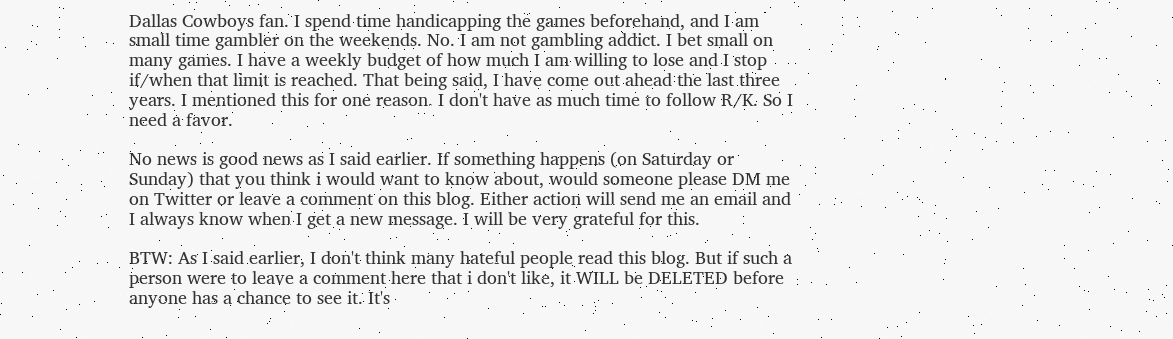Dallas Cowboys fan. I spend time handicapping the games beforehand, and I am small time gambler on the weekends. No. I am not gambling addict. I bet small on many games. I have a weekly budget of how much I am willing to lose and I stop if/when that limit is reached. That being said, I have come out ahead the last three years. I mentioned this for one reason. I don't have as much time to follow R/K. So I need a favor.

No news is good news as I said earlier. If something happens (on Saturday or Sunday) that you think i would want to know about, would someone please DM me on Twitter or leave a comment on this blog. Either action will send me an email and I always know when I get a new message. I will be very grateful for this.

BTW: As I said earlier, I don't think many hateful people read this blog. But if such a person were to leave a comment here that i don't like, it WILL be DELETED before anyone has a chance to see it. It's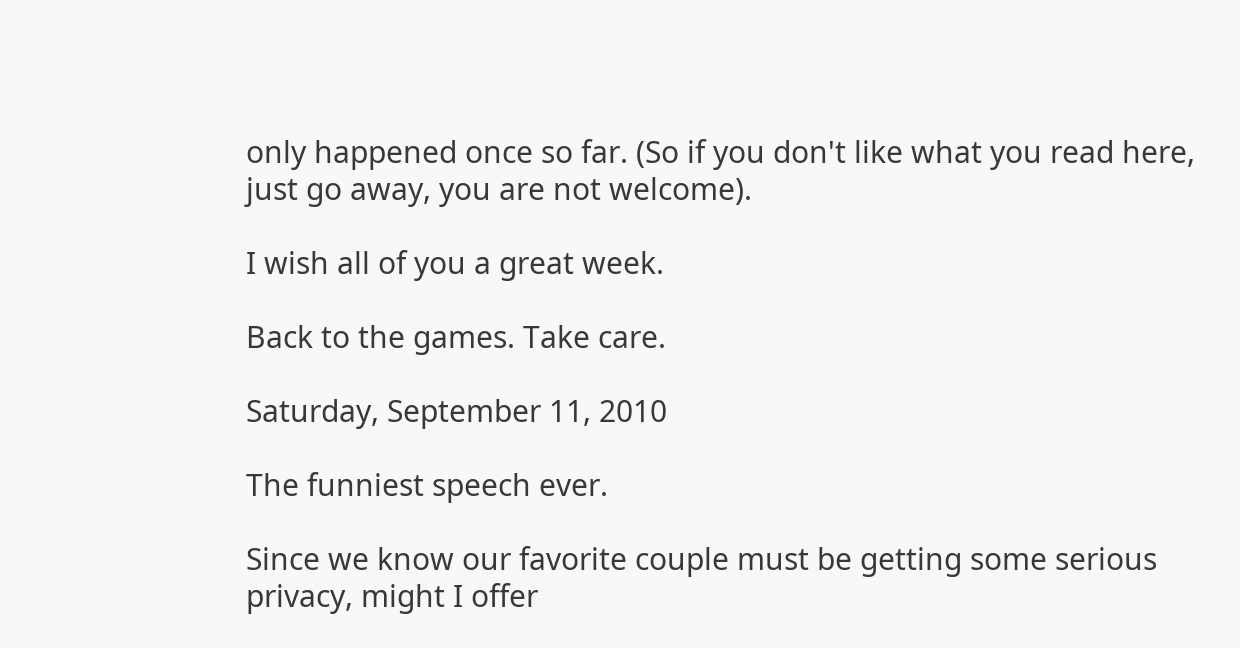only happened once so far. (So if you don't like what you read here, just go away, you are not welcome).

I wish all of you a great week.

Back to the games. Take care.

Saturday, September 11, 2010

The funniest speech ever.

Since we know our favorite couple must be getting some serious privacy, might I offer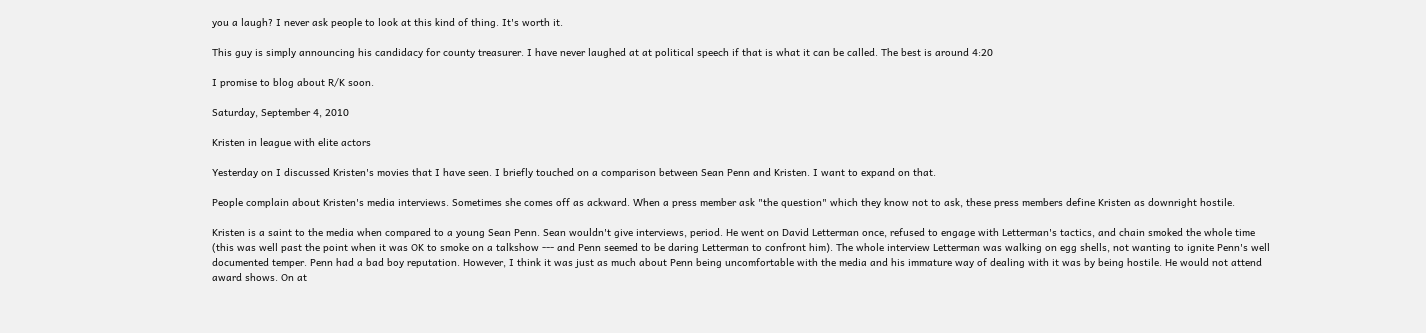you a laugh? I never ask people to look at this kind of thing. It's worth it.

This guy is simply announcing his candidacy for county treasurer. I have never laughed at at political speech if that is what it can be called. The best is around 4:20

I promise to blog about R/K soon.

Saturday, September 4, 2010

Kristen in league with elite actors

Yesterday on I discussed Kristen's movies that I have seen. I briefly touched on a comparison between Sean Penn and Kristen. I want to expand on that.

People complain about Kristen's media interviews. Sometimes she comes off as ackward. When a press member ask "the question" which they know not to ask, these press members define Kristen as downright hostile.

Kristen is a saint to the media when compared to a young Sean Penn. Sean wouldn't give interviews, period. He went on David Letterman once, refused to engage with Letterman's tactics, and chain smoked the whole time (this was well past the point when it was OK to smoke on a talkshow --- and Penn seemed to be daring Letterman to confront him). The whole interview Letterman was walking on egg shells, not wanting to ignite Penn's well documented temper. Penn had a bad boy reputation. However, I think it was just as much about Penn being uncomfortable with the media and his immature way of dealing with it was by being hostile. He would not attend award shows. On at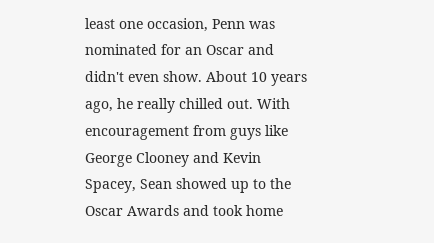least one occasion, Penn was nominated for an Oscar and didn't even show. About 10 years ago, he really chilled out. With encouragement from guys like George Clooney and Kevin Spacey, Sean showed up to the Oscar Awards and took home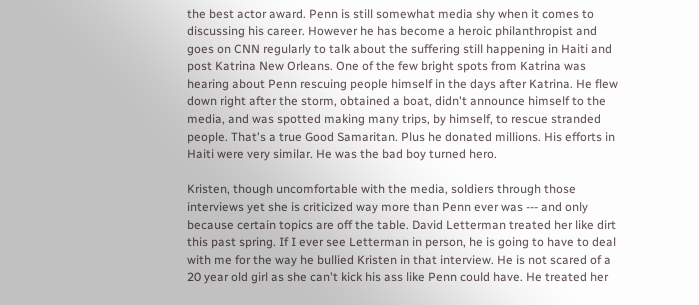the best actor award. Penn is still somewhat media shy when it comes to discussing his career. However he has become a heroic philanthropist and goes on CNN regularly to talk about the suffering still happening in Haiti and post Katrina New Orleans. One of the few bright spots from Katrina was hearing about Penn rescuing people himself in the days after Katrina. He flew down right after the storm, obtained a boat, didn't announce himself to the media, and was spotted making many trips, by himself, to rescue stranded people. That's a true Good Samaritan. Plus he donated millions. His efforts in Haiti were very similar. He was the bad boy turned hero.

Kristen, though uncomfortable with the media, soldiers through those interviews yet she is criticized way more than Penn ever was --- and only because certain topics are off the table. David Letterman treated her like dirt this past spring. If I ever see Letterman in person, he is going to have to deal with me for the way he bullied Kristen in that interview. He is not scared of a 20 year old girl as she can't kick his ass like Penn could have. He treated her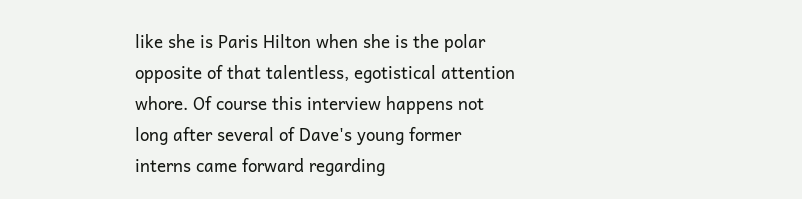like she is Paris Hilton when she is the polar opposite of that talentless, egotistical attention whore. Of course this interview happens not long after several of Dave's young former interns came forward regarding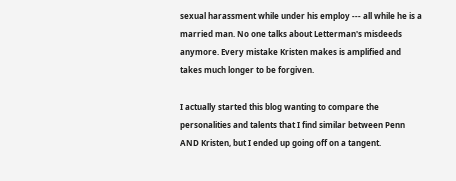sexual harassment while under his employ --- all while he is a married man. No one talks about Letterman's misdeeds anymore. Every mistake Kristen makes is amplified and takes much longer to be forgiven.

I actually started this blog wanting to compare the personalities and talents that I find similar between Penn AND Kristen, but I ended up going off on a tangent.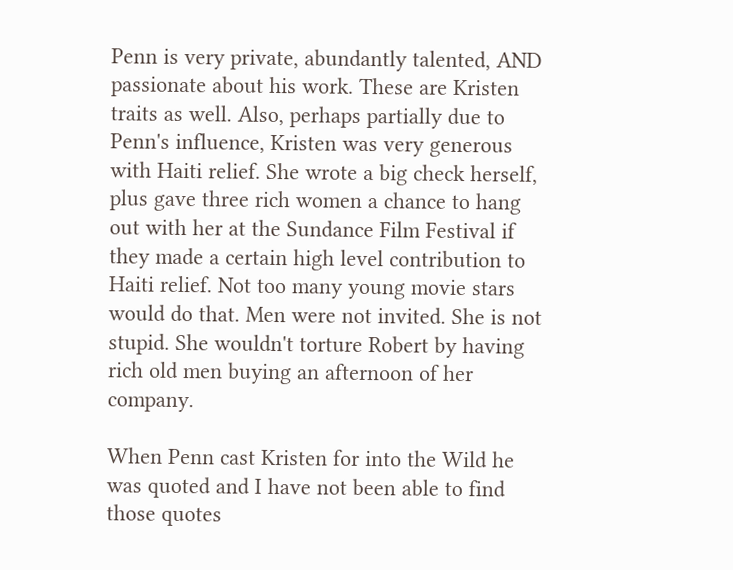Penn is very private, abundantly talented, AND passionate about his work. These are Kristen traits as well. Also, perhaps partially due to Penn's influence, Kristen was very generous with Haiti relief. She wrote a big check herself, plus gave three rich women a chance to hang out with her at the Sundance Film Festival if they made a certain high level contribution to Haiti relief. Not too many young movie stars would do that. Men were not invited. She is not stupid. She wouldn't torture Robert by having rich old men buying an afternoon of her company.

When Penn cast Kristen for into the Wild he was quoted and I have not been able to find those quotes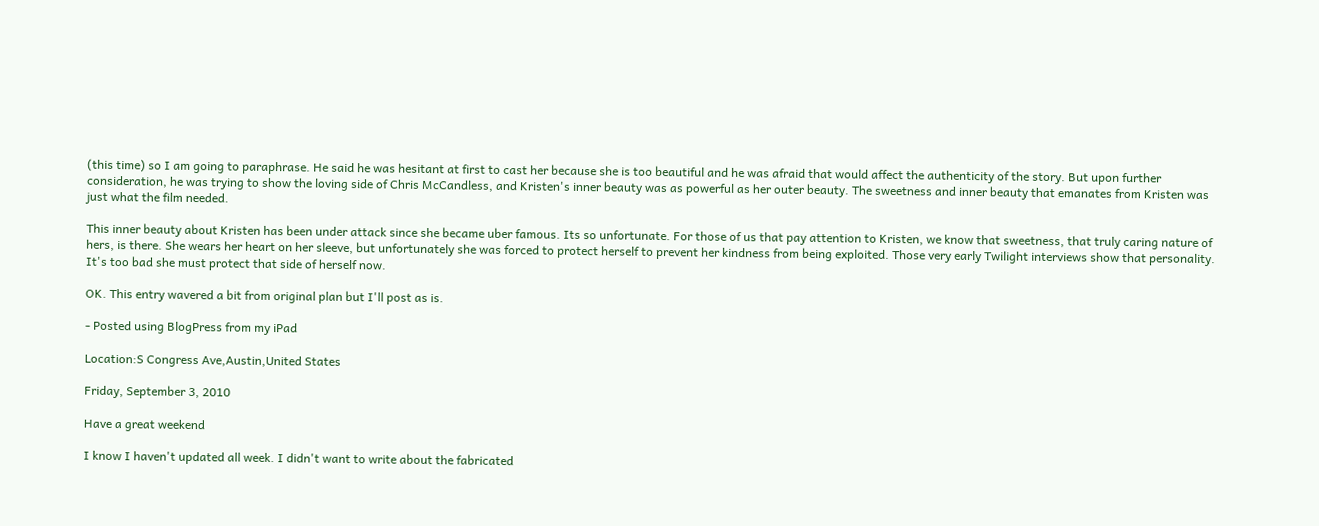(this time) so I am going to paraphrase. He said he was hesitant at first to cast her because she is too beautiful and he was afraid that would affect the authenticity of the story. But upon further consideration, he was trying to show the loving side of Chris McCandless, and Kristen's inner beauty was as powerful as her outer beauty. The sweetness and inner beauty that emanates from Kristen was just what the film needed.

This inner beauty about Kristen has been under attack since she became uber famous. Its so unfortunate. For those of us that pay attention to Kristen, we know that sweetness, that truly caring nature of hers, is there. She wears her heart on her sleeve, but unfortunately she was forced to protect herself to prevent her kindness from being exploited. Those very early Twilight interviews show that personality. It's too bad she must protect that side of herself now.

OK. This entry wavered a bit from original plan but I'll post as is.

- Posted using BlogPress from my iPad

Location:S Congress Ave,Austin,United States

Friday, September 3, 2010

Have a great weekend

I know I haven't updated all week. I didn't want to write about the fabricated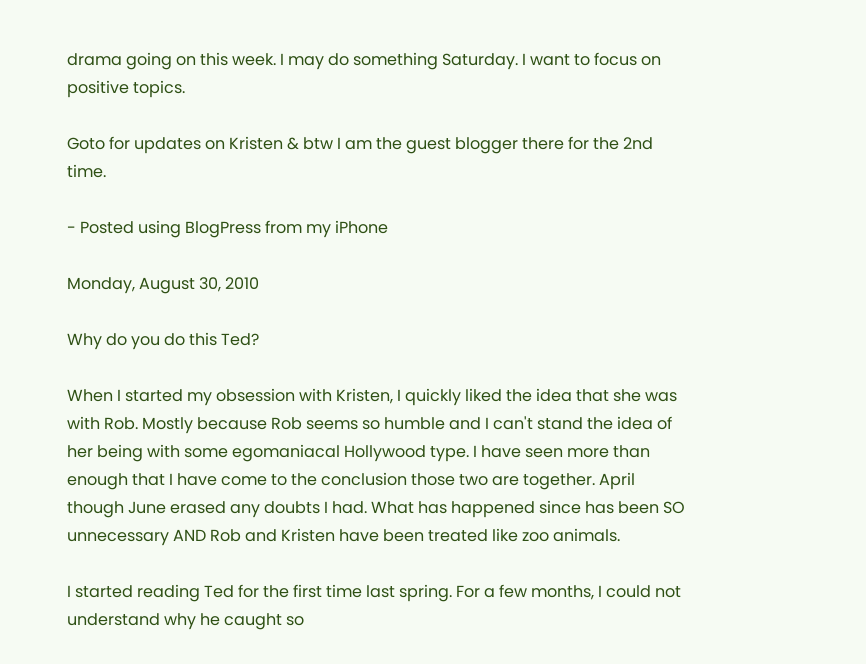drama going on this week. I may do something Saturday. I want to focus on positive topics.

Goto for updates on Kristen & btw I am the guest blogger there for the 2nd time.

- Posted using BlogPress from my iPhone

Monday, August 30, 2010

Why do you do this Ted?

When I started my obsession with Kristen, I quickly liked the idea that she was with Rob. Mostly because Rob seems so humble and I can't stand the idea of her being with some egomaniacal Hollywood type. I have seen more than enough that I have come to the conclusion those two are together. April though June erased any doubts I had. What has happened since has been SO unnecessary AND Rob and Kristen have been treated like zoo animals.

I started reading Ted for the first time last spring. For a few months, I could not understand why he caught so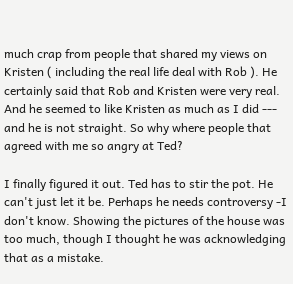much crap from people that shared my views on Kristen ( including the real life deal with Rob ). He certainly said that Rob and Kristen were very real. And he seemed to like Kristen as much as I did --- and he is not straight. So why where people that agreed with me so angry at Ted?

I finally figured it out. Ted has to stir the pot. He can't just let it be. Perhaps he needs controversy -I don't know. Showing the pictures of the house was too much, though I thought he was acknowledging that as a mistake.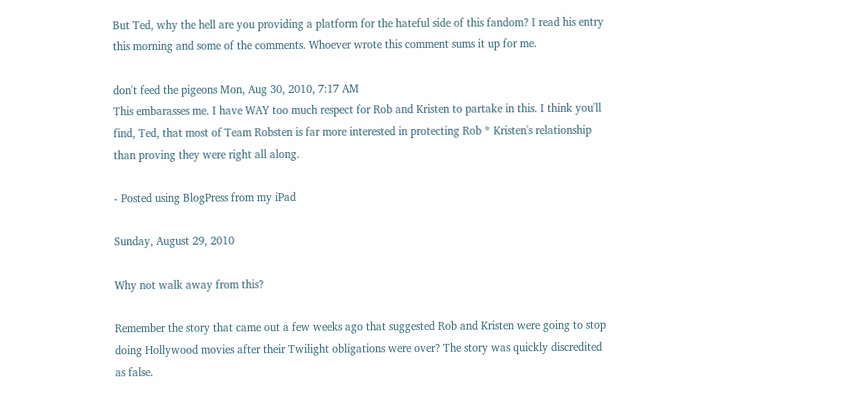But Ted, why the hell are you providing a platform for the hateful side of this fandom? I read his entry this morning and some of the comments. Whoever wrote this comment sums it up for me.

don't feed the pigeons Mon, Aug 30, 2010, 7:17 AM
This embarasses me. I have WAY too much respect for Rob and Kristen to partake in this. I think you'll find, Ted, that most of Team Robsten is far more interested in protecting Rob * Kristen's relationship than proving they were right all along.

- Posted using BlogPress from my iPad

Sunday, August 29, 2010

Why not walk away from this?

Remember the story that came out a few weeks ago that suggested Rob and Kristen were going to stop doing Hollywood movies after their Twilight obligations were over? The story was quickly discredited as false.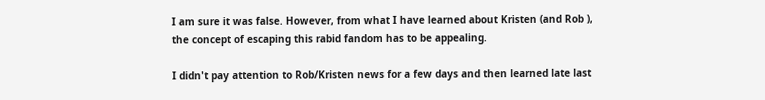I am sure it was false. However, from what I have learned about Kristen (and Rob ), the concept of escaping this rabid fandom has to be appealing.

I didn't pay attention to Rob/Kristen news for a few days and then learned late last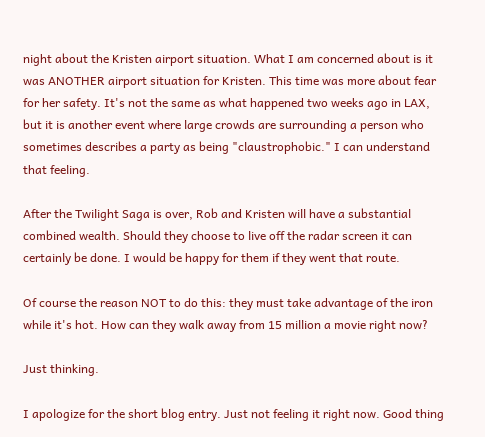night about the Kristen airport situation. What I am concerned about is it was ANOTHER airport situation for Kristen. This time was more about fear for her safety. It's not the same as what happened two weeks ago in LAX, but it is another event where large crowds are surrounding a person who sometimes describes a party as being "claustrophobic." I can understand that feeling.

After the Twilight Saga is over, Rob and Kristen will have a substantial combined wealth. Should they choose to live off the radar screen it can certainly be done. I would be happy for them if they went that route.

Of course the reason NOT to do this: they must take advantage of the iron while it's hot. How can they walk away from 15 million a movie right now?

Just thinking.

I apologize for the short blog entry. Just not feeling it right now. Good thing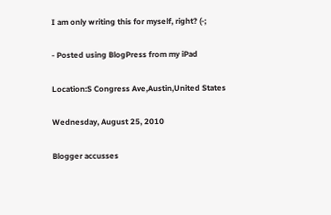I am only writing this for myself, right? (-;

- Posted using BlogPress from my iPad

Location:S Congress Ave,Austin,United States

Wednesday, August 25, 2010

Blogger accusses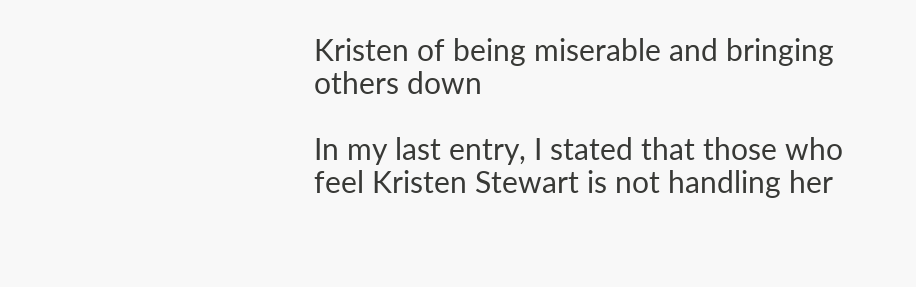Kristen of being miserable and bringing others down

In my last entry, I stated that those who feel Kristen Stewart is not handling her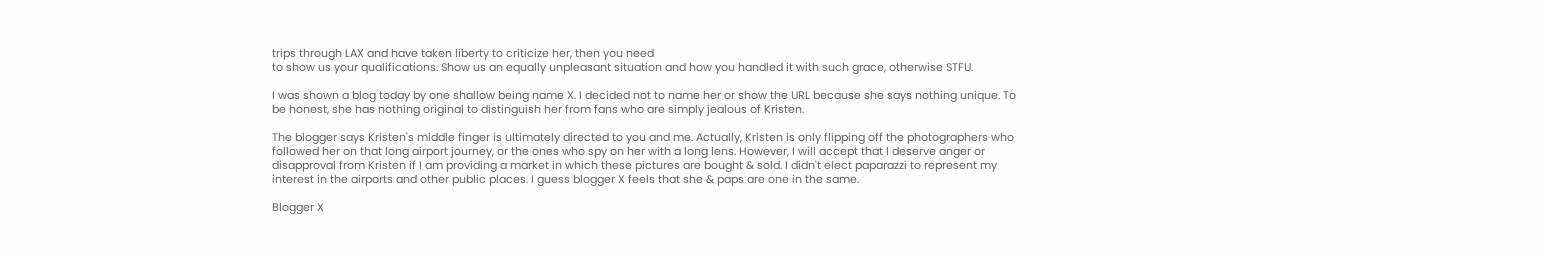trips through LAX and have taken liberty to criticize her, then you need
to show us your qualifications. Show us an equally unpleasant situation and how you handled it with such grace, otherwise STFU.

I was shown a blog today by one shallow being name X. I decided not to name her or show the URL because she says nothing unique. To be honest, she has nothing original to distinguish her from fans who are simply jealous of Kristen.

The blogger says Kristen's middle finger is ultimately directed to you and me. Actually, Kristen is only flipping off the photographers who followed her on that long airport journey, or the ones who spy on her with a long lens. However, I will accept that I deserve anger or disapproval from Kristen if I am providing a market in which these pictures are bought & sold. I didn't elect paparazzi to represent my interest in the airports and other public places. I guess blogger X feels that she & paps are one in the same.

Blogger X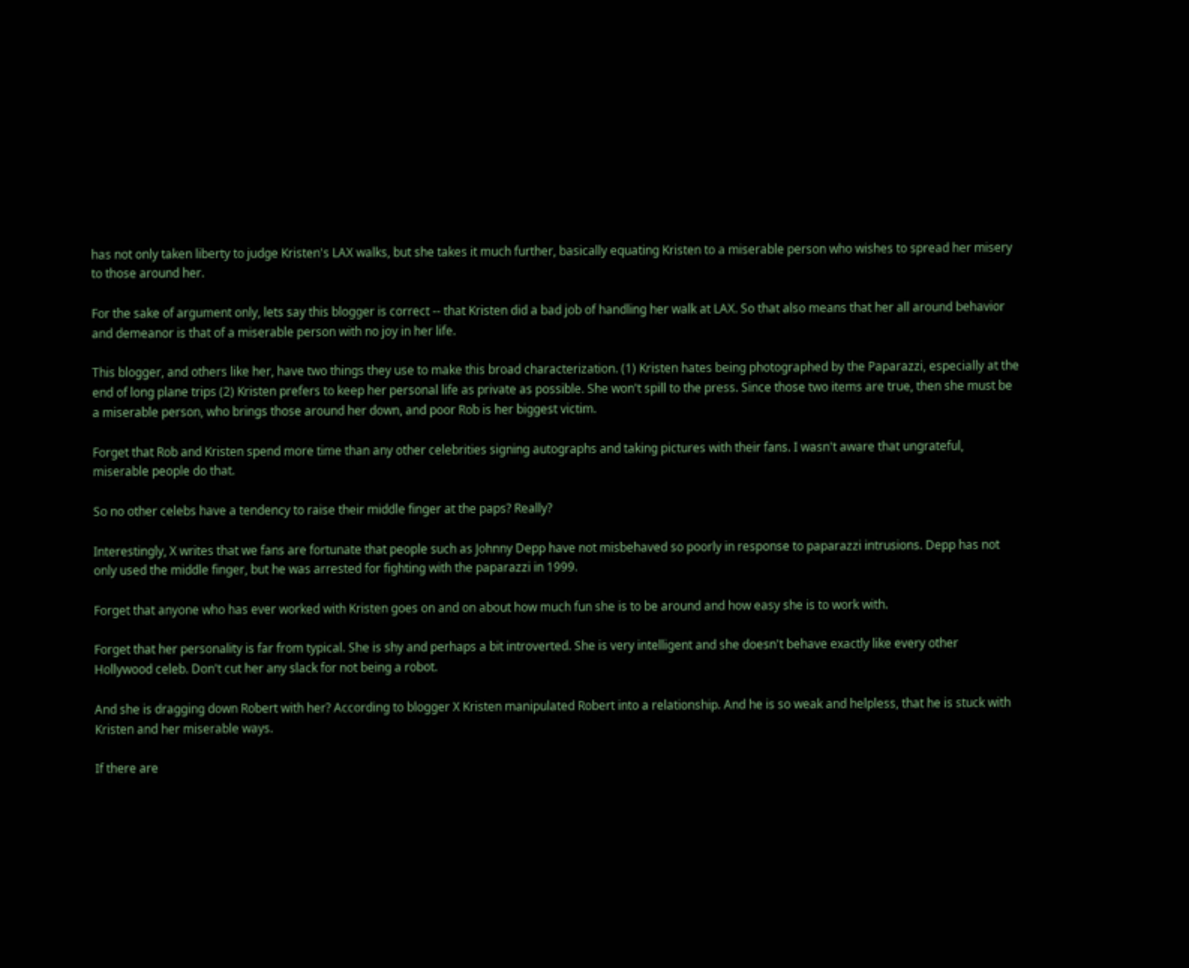has not only taken liberty to judge Kristen's LAX walks, but she takes it much further, basically equating Kristen to a miserable person who wishes to spread her misery to those around her.

For the sake of argument only, lets say this blogger is correct -- that Kristen did a bad job of handling her walk at LAX. So that also means that her all around behavior and demeanor is that of a miserable person with no joy in her life.

This blogger, and others like her, have two things they use to make this broad characterization. (1) Kristen hates being photographed by the Paparazzi, especially at the end of long plane trips (2) Kristen prefers to keep her personal life as private as possible. She won't spill to the press. Since those two items are true, then she must be a miserable person, who brings those around her down, and poor Rob is her biggest victim.

Forget that Rob and Kristen spend more time than any other celebrities signing autographs and taking pictures with their fans. I wasn't aware that ungrateful, miserable people do that.

So no other celebs have a tendency to raise their middle finger at the paps? Really?

Interestingly, X writes that we fans are fortunate that people such as Johnny Depp have not misbehaved so poorly in response to paparazzi intrusions. Depp has not only used the middle finger, but he was arrested for fighting with the paparazzi in 1999.

Forget that anyone who has ever worked with Kristen goes on and on about how much fun she is to be around and how easy she is to work with.

Forget that her personality is far from typical. She is shy and perhaps a bit introverted. She is very intelligent and she doesn't behave exactly like every other
Hollywood celeb. Don't cut her any slack for not being a robot.

And she is dragging down Robert with her? According to blogger X Kristen manipulated Robert into a relationship. And he is so weak and helpless, that he is stuck with Kristen and her miserable ways.

If there are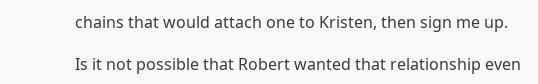chains that would attach one to Kristen, then sign me up.

Is it not possible that Robert wanted that relationship even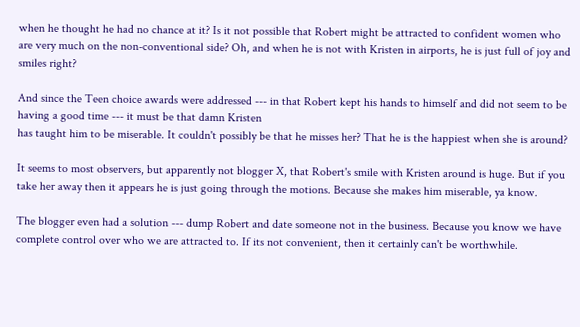when he thought he had no chance at it? Is it not possible that Robert might be attracted to confident women who are very much on the non-conventional side? Oh, and when he is not with Kristen in airports, he is just full of joy and smiles right?

And since the Teen choice awards were addressed --- in that Robert kept his hands to himself and did not seem to be having a good time --- it must be that damn Kristen
has taught him to be miserable. It couldn't possibly be that he misses her? That he is the happiest when she is around?

It seems to most observers, but apparently not blogger X, that Robert's smile with Kristen around is huge. But if you take her away then it appears he is just going through the motions. Because she makes him miserable, ya know.

The blogger even had a solution --- dump Robert and date someone not in the business. Because you know we have complete control over who we are attracted to. If its not convenient, then it certainly can't be worthwhile.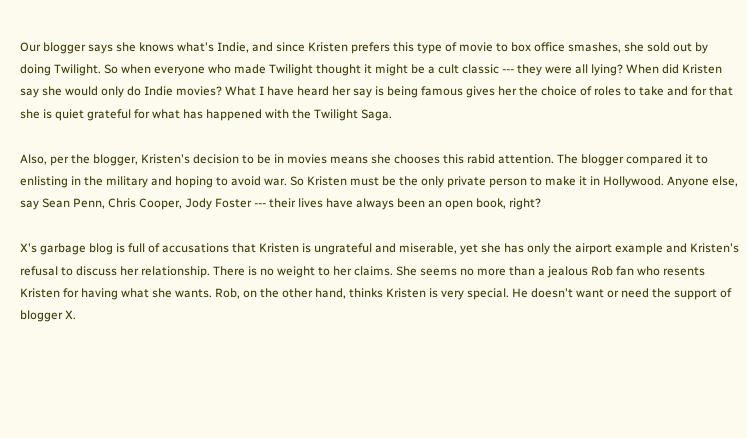Our blogger says she knows what's Indie, and since Kristen prefers this type of movie to box office smashes, she sold out by doing Twilight. So when everyone who made Twilight thought it might be a cult classic --- they were all lying? When did Kristen say she would only do Indie movies? What I have heard her say is being famous gives her the choice of roles to take and for that she is quiet grateful for what has happened with the Twilight Saga.

Also, per the blogger, Kristen's decision to be in movies means she chooses this rabid attention. The blogger compared it to enlisting in the military and hoping to avoid war. So Kristen must be the only private person to make it in Hollywood. Anyone else, say Sean Penn, Chris Cooper, Jody Foster --- their lives have always been an open book, right?

X's garbage blog is full of accusations that Kristen is ungrateful and miserable, yet she has only the airport example and Kristen's refusal to discuss her relationship. There is no weight to her claims. She seems no more than a jealous Rob fan who resents Kristen for having what she wants. Rob, on the other hand, thinks Kristen is very special. He doesn't want or need the support of blogger X.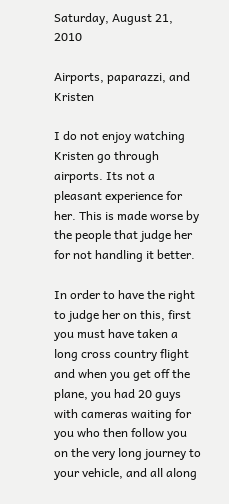Saturday, August 21, 2010

Airports, paparazzi, and Kristen

I do not enjoy watching Kristen go through airports. Its not a pleasant experience for her. This is made worse by the people that judge her for not handling it better.

In order to have the right to judge her on this, first you must have taken a long cross country flight and when you get off the plane, you had 20 guys with cameras waiting for you who then follow you on the very long journey to your vehicle, and all along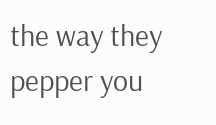the way they pepper you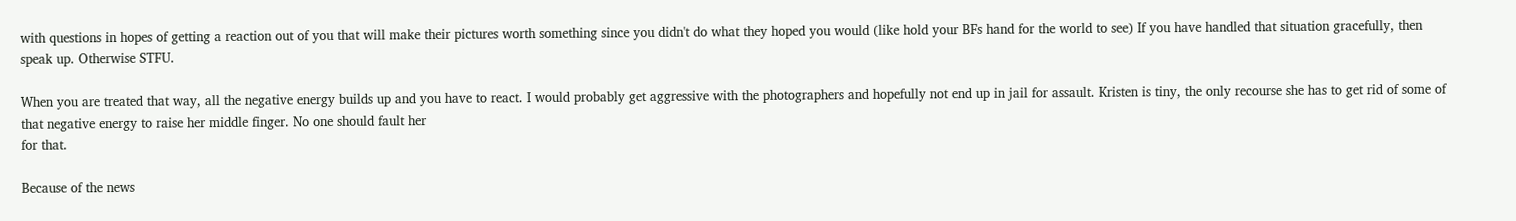with questions in hopes of getting a reaction out of you that will make their pictures worth something since you didn't do what they hoped you would (like hold your BFs hand for the world to see) If you have handled that situation gracefully, then speak up. Otherwise STFU.

When you are treated that way, all the negative energy builds up and you have to react. I would probably get aggressive with the photographers and hopefully not end up in jail for assault. Kristen is tiny, the only recourse she has to get rid of some of that negative energy to raise her middle finger. No one should fault her
for that.

Because of the news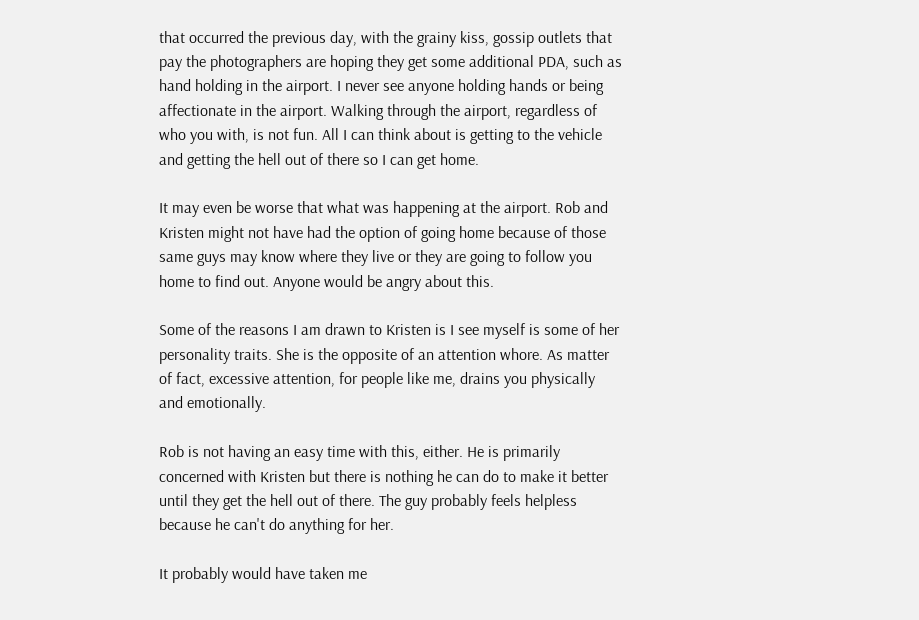that occurred the previous day, with the grainy kiss, gossip outlets that pay the photographers are hoping they get some additional PDA, such as hand holding in the airport. I never see anyone holding hands or being affectionate in the airport. Walking through the airport, regardless of who you with, is not fun. All I can think about is getting to the vehicle and getting the hell out of there so I can get home.

It may even be worse that what was happening at the airport. Rob and Kristen might not have had the option of going home because of those same guys may know where they live or they are going to follow you home to find out. Anyone would be angry about this.

Some of the reasons I am drawn to Kristen is I see myself is some of her personality traits. She is the opposite of an attention whore. As matter of fact, excessive attention, for people like me, drains you physically and emotionally.

Rob is not having an easy time with this, either. He is primarily concerned with Kristen but there is nothing he can do to make it better until they get the hell out of there. The guy probably feels helpless because he can't do anything for her.

It probably would have taken me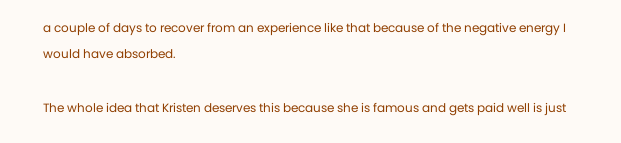a couple of days to recover from an experience like that because of the negative energy I would have absorbed.

The whole idea that Kristen deserves this because she is famous and gets paid well is just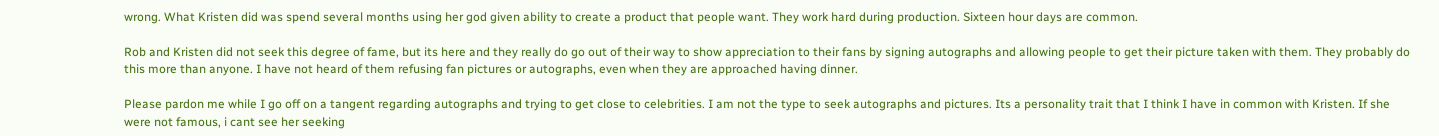wrong. What Kristen did was spend several months using her god given ability to create a product that people want. They work hard during production. Sixteen hour days are common.

Rob and Kristen did not seek this degree of fame, but its here and they really do go out of their way to show appreciation to their fans by signing autographs and allowing people to get their picture taken with them. They probably do this more than anyone. I have not heard of them refusing fan pictures or autographs, even when they are approached having dinner.

Please pardon me while I go off on a tangent regarding autographs and trying to get close to celebrities. I am not the type to seek autographs and pictures. Its a personality trait that I think I have in common with Kristen. If she were not famous, i cant see her seeking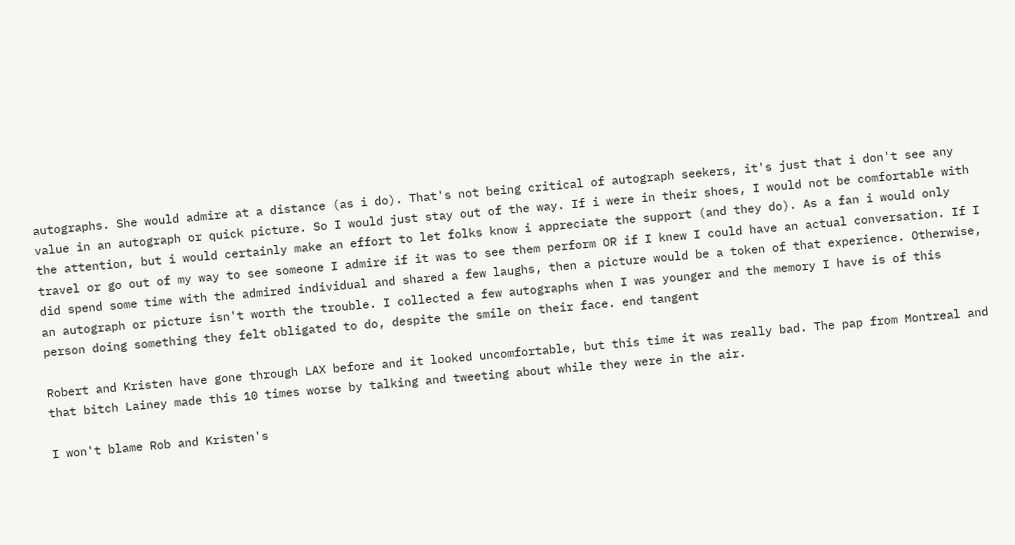autographs. She would admire at a distance (as i do). That's not being critical of autograph seekers, it's just that i don't see any value in an autograph or quick picture. So I would just stay out of the way. If i were in their shoes, I would not be comfortable with the attention, but i would certainly make an effort to let folks know i appreciate the support (and they do). As a fan i would only travel or go out of my way to see someone I admire if it was to see them perform OR if I knew I could have an actual conversation. If I did spend some time with the admired individual and shared a few laughs, then a picture would be a token of that experience. Otherwise, an autograph or picture isn't worth the trouble. I collected a few autographs when I was younger and the memory I have is of this person doing something they felt obligated to do, despite the smile on their face. end tangent

Robert and Kristen have gone through LAX before and it looked uncomfortable, but this time it was really bad. The pap from Montreal and that bitch Lainey made this 10 times worse by talking and tweeting about while they were in the air.

I won't blame Rob and Kristen's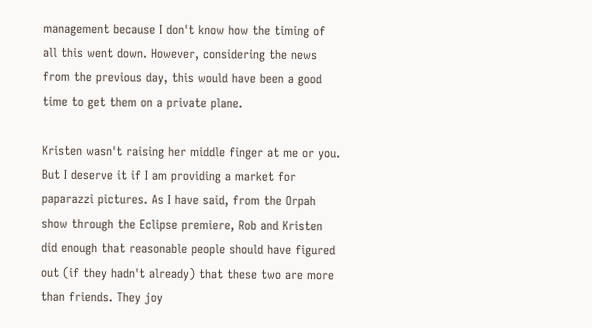management because I don't know how the timing of all this went down. However, considering the news from the previous day, this would have been a good time to get them on a private plane.

Kristen wasn't raising her middle finger at me or you. But I deserve it if I am providing a market for paparazzi pictures. As I have said, from the Orpah show through the Eclipse premiere, Rob and Kristen did enough that reasonable people should have figured out (if they hadn't already) that these two are more than friends. They joy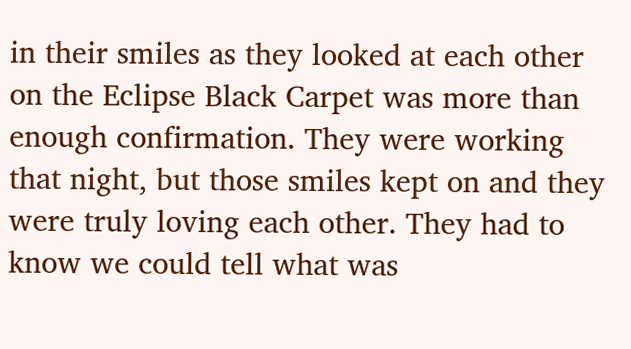in their smiles as they looked at each other on the Eclipse Black Carpet was more than enough confirmation. They were working that night, but those smiles kept on and they were truly loving each other. They had to know we could tell what was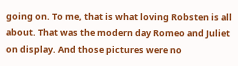going on. To me, that is what loving Robsten is all about. That was the modern day Romeo and Juliet on display. And those pictures were no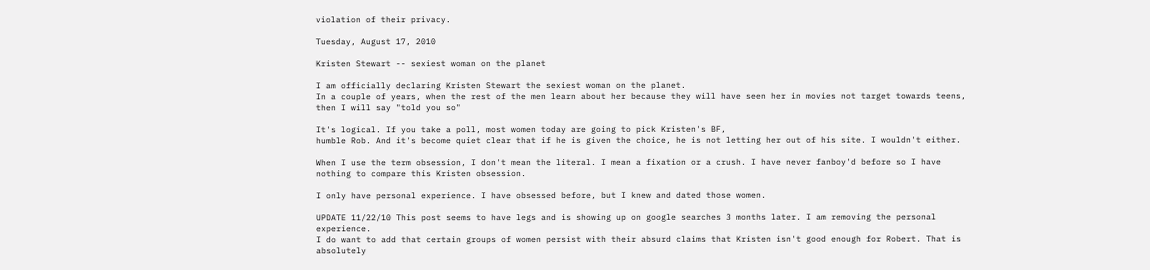violation of their privacy.

Tuesday, August 17, 2010

Kristen Stewart -- sexiest woman on the planet

I am officially declaring Kristen Stewart the sexiest woman on the planet.
In a couple of years, when the rest of the men learn about her because they will have seen her in movies not target towards teens, then I will say "told you so"

It's logical. If you take a poll, most women today are going to pick Kristen's BF,
humble Rob. And it's become quiet clear that if he is given the choice, he is not letting her out of his site. I wouldn't either.

When I use the term obsession, I don't mean the literal. I mean a fixation or a crush. I have never fanboy'd before so I have nothing to compare this Kristen obsession.

I only have personal experience. I have obsessed before, but I knew and dated those women.

UPDATE 11/22/10 This post seems to have legs and is showing up on google searches 3 months later. I am removing the personal experience.
I do want to add that certain groups of women persist with their absurd claims that Kristen isn't good enough for Robert. That is absolutely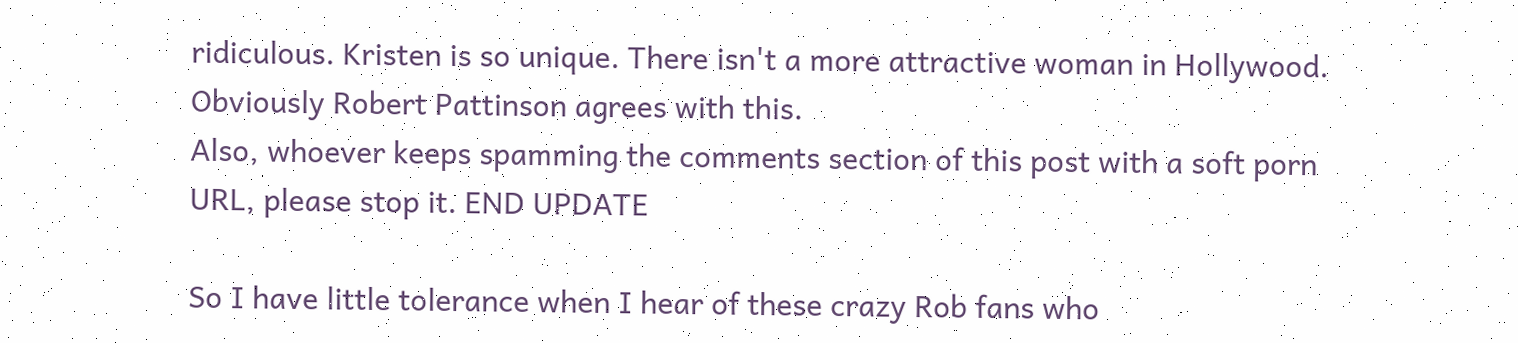ridiculous. Kristen is so unique. There isn't a more attractive woman in Hollywood. Obviously Robert Pattinson agrees with this.
Also, whoever keeps spamming the comments section of this post with a soft porn URL, please stop it. END UPDATE

So I have little tolerance when I hear of these crazy Rob fans who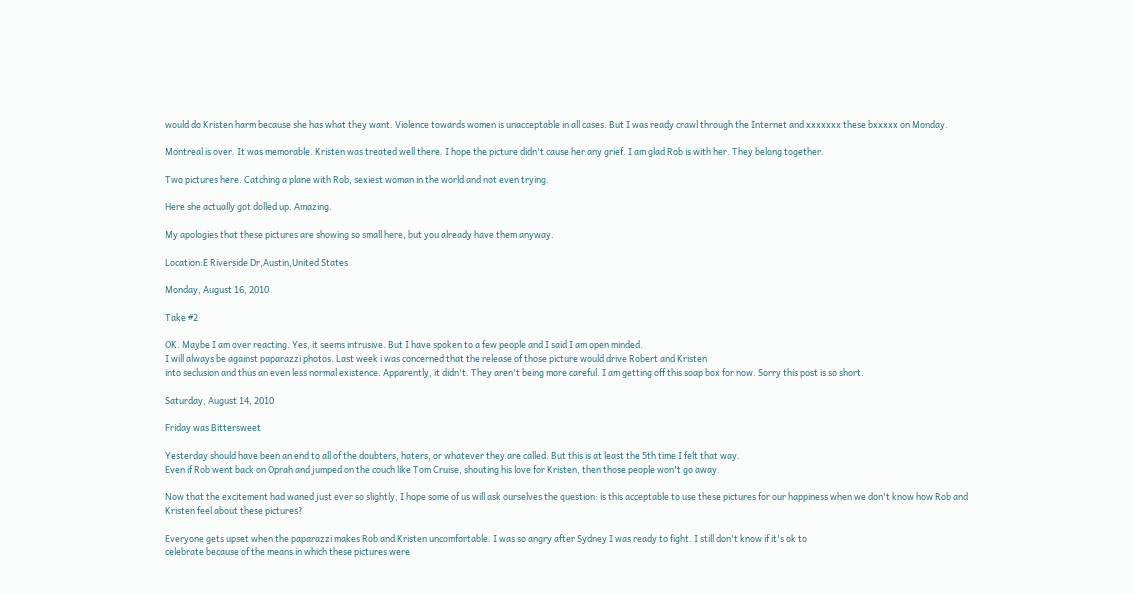would do Kristen harm because she has what they want. Violence towards women is unacceptable in all cases. But I was ready crawl through the Internet and xxxxxxx these bxxxxx on Monday.

Montreal is over. It was memorable. Kristen was treated well there. I hope the picture didn't cause her any grief. I am glad Rob is with her. They belong together.

Two pictures here. Catching a plane with Rob, sexiest woman in the world and not even trying.

Here she actually got dolled up. Amazing.

My apologies that these pictures are showing so small here, but you already have them anyway.

Location:E Riverside Dr,Austin,United States

Monday, August 16, 2010

Take #2

OK. Maybe I am over reacting. Yes, it seems intrusive. But I have spoken to a few people and I said I am open minded.
I will always be against paparazzi photos. Last week i was concerned that the release of those picture would drive Robert and Kristen
into seclusion and thus an even less normal existence. Apparently, it didn't. They aren't being more careful. I am getting off this soap box for now. Sorry this post is so short.

Saturday, August 14, 2010

Friday was Bittersweet

Yesterday should have been an end to all of the doubters, haters, or whatever they are called. But this is at least the 5th time I felt that way.
Even if Rob went back on Oprah and jumped on the couch like Tom Cruise, shouting his love for Kristen, then those people won't go away.

Now that the excitement had waned just ever so slightly, I hope some of us will ask ourselves the question: is this acceptable to use these pictures for our happiness when we don't know how Rob and Kristen feel about these pictures?

Everyone gets upset when the paparazzi makes Rob and Kristen uncomfortable. I was so angry after Sydney I was ready to fight. I still don't know if it's ok to
celebrate because of the means in which these pictures were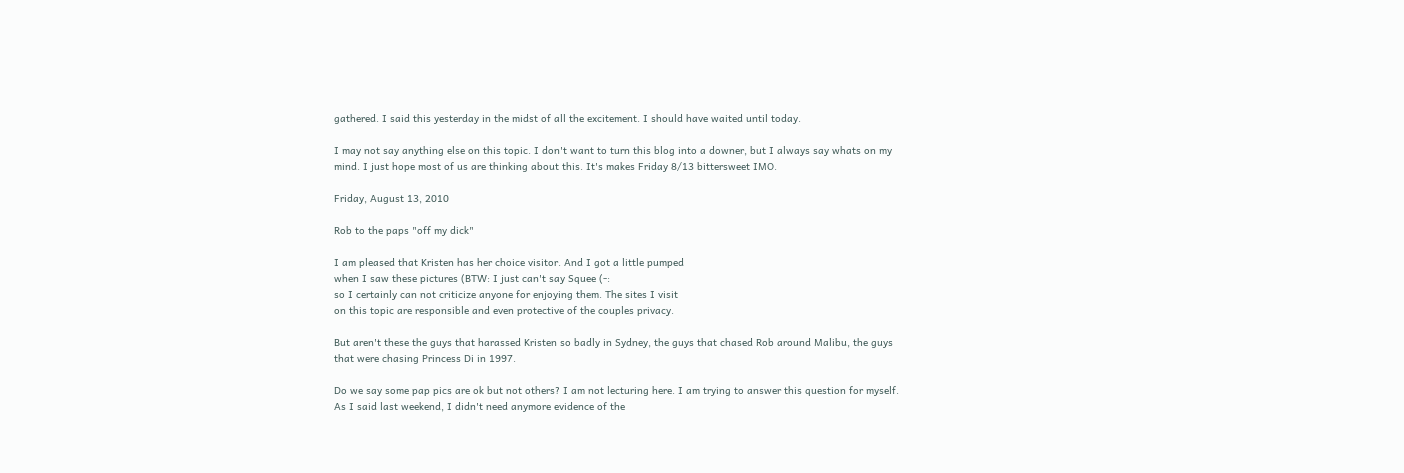gathered. I said this yesterday in the midst of all the excitement. I should have waited until today.

I may not say anything else on this topic. I don't want to turn this blog into a downer, but I always say whats on my mind. I just hope most of us are thinking about this. It's makes Friday 8/13 bittersweet IMO.

Friday, August 13, 2010

Rob to the paps "off my dick"

I am pleased that Kristen has her choice visitor. And I got a little pumped
when I saw these pictures (BTW: I just can't say Squee (-:
so I certainly can not criticize anyone for enjoying them. The sites I visit
on this topic are responsible and even protective of the couples privacy.

But aren't these the guys that harassed Kristen so badly in Sydney, the guys that chased Rob around Malibu, the guys that were chasing Princess Di in 1997.

Do we say some pap pics are ok but not others? I am not lecturing here. I am trying to answer this question for myself. As I said last weekend, I didn't need anymore evidence of the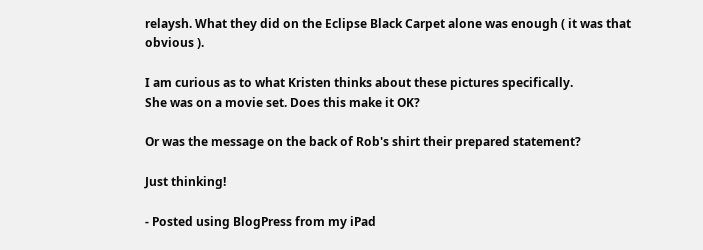relaysh. What they did on the Eclipse Black Carpet alone was enough ( it was that obvious ).

I am curious as to what Kristen thinks about these pictures specifically.
She was on a movie set. Does this make it OK?

Or was the message on the back of Rob's shirt their prepared statement?

Just thinking!

- Posted using BlogPress from my iPad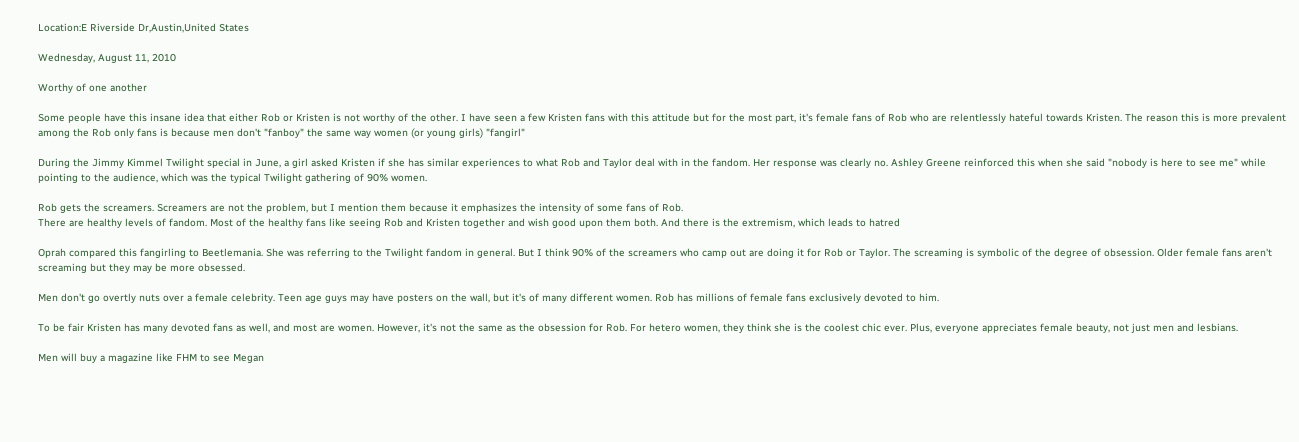Location:E Riverside Dr,Austin,United States

Wednesday, August 11, 2010

Worthy of one another

Some people have this insane idea that either Rob or Kristen is not worthy of the other. I have seen a few Kristen fans with this attitude but for the most part, it's female fans of Rob who are relentlessly hateful towards Kristen. The reason this is more prevalent among the Rob only fans is because men don't "fanboy" the same way women (or young girls) "fangirl"

During the Jimmy Kimmel Twilight special in June, a girl asked Kristen if she has similar experiences to what Rob and Taylor deal with in the fandom. Her response was clearly no. Ashley Greene reinforced this when she said "nobody is here to see me" while pointing to the audience, which was the typical Twilight gathering of 90% women.

Rob gets the screamers. Screamers are not the problem, but I mention them because it emphasizes the intensity of some fans of Rob.
There are healthy levels of fandom. Most of the healthy fans like seeing Rob and Kristen together and wish good upon them both. And there is the extremism, which leads to hatred

Oprah compared this fangirling to Beetlemania. She was referring to the Twilight fandom in general. But I think 90% of the screamers who camp out are doing it for Rob or Taylor. The screaming is symbolic of the degree of obsession. Older female fans aren't screaming but they may be more obsessed.

Men don't go overtly nuts over a female celebrity. Teen age guys may have posters on the wall, but it's of many different women. Rob has millions of female fans exclusively devoted to him.

To be fair Kristen has many devoted fans as well, and most are women. However, it's not the same as the obsession for Rob. For hetero women, they think she is the coolest chic ever. Plus, everyone appreciates female beauty, not just men and lesbians.

Men will buy a magazine like FHM to see Megan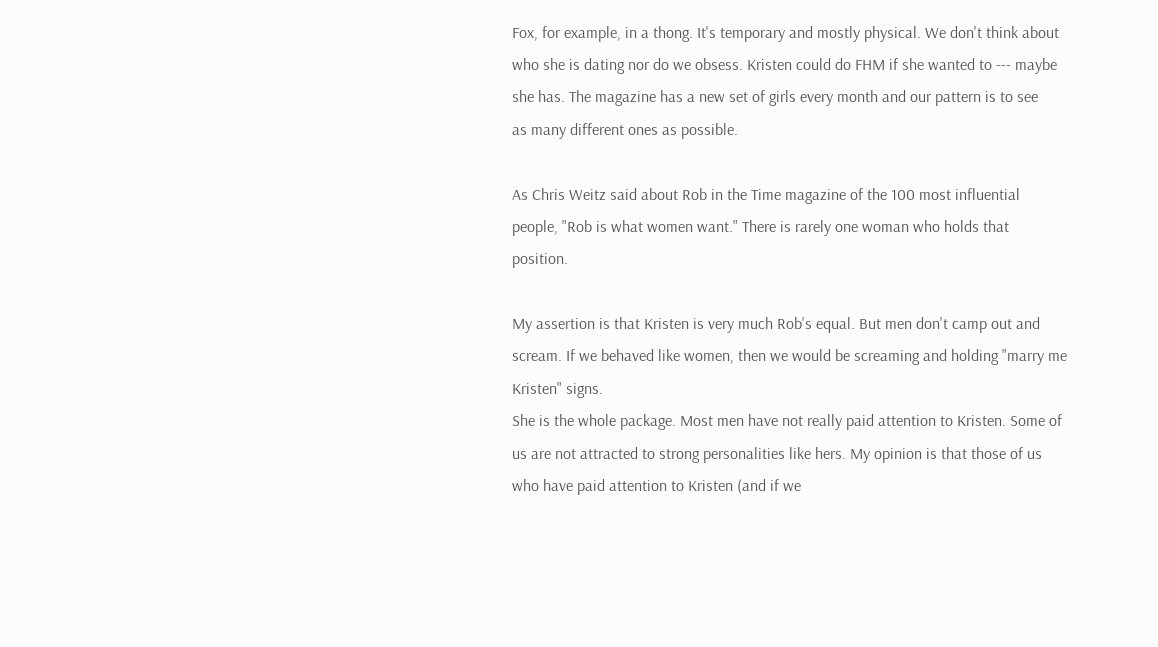Fox, for example, in a thong. It's temporary and mostly physical. We don't think about who she is dating nor do we obsess. Kristen could do FHM if she wanted to --- maybe she has. The magazine has a new set of girls every month and our pattern is to see
as many different ones as possible.

As Chris Weitz said about Rob in the Time magazine of the 100 most influential people, "Rob is what women want." There is rarely one woman who holds that position.

My assertion is that Kristen is very much Rob's equal. But men don't camp out and scream. If we behaved like women, then we would be screaming and holding "marry me Kristen" signs.
She is the whole package. Most men have not really paid attention to Kristen. Some of us are not attracted to strong personalities like hers. My opinion is that those of us who have paid attention to Kristen (and if we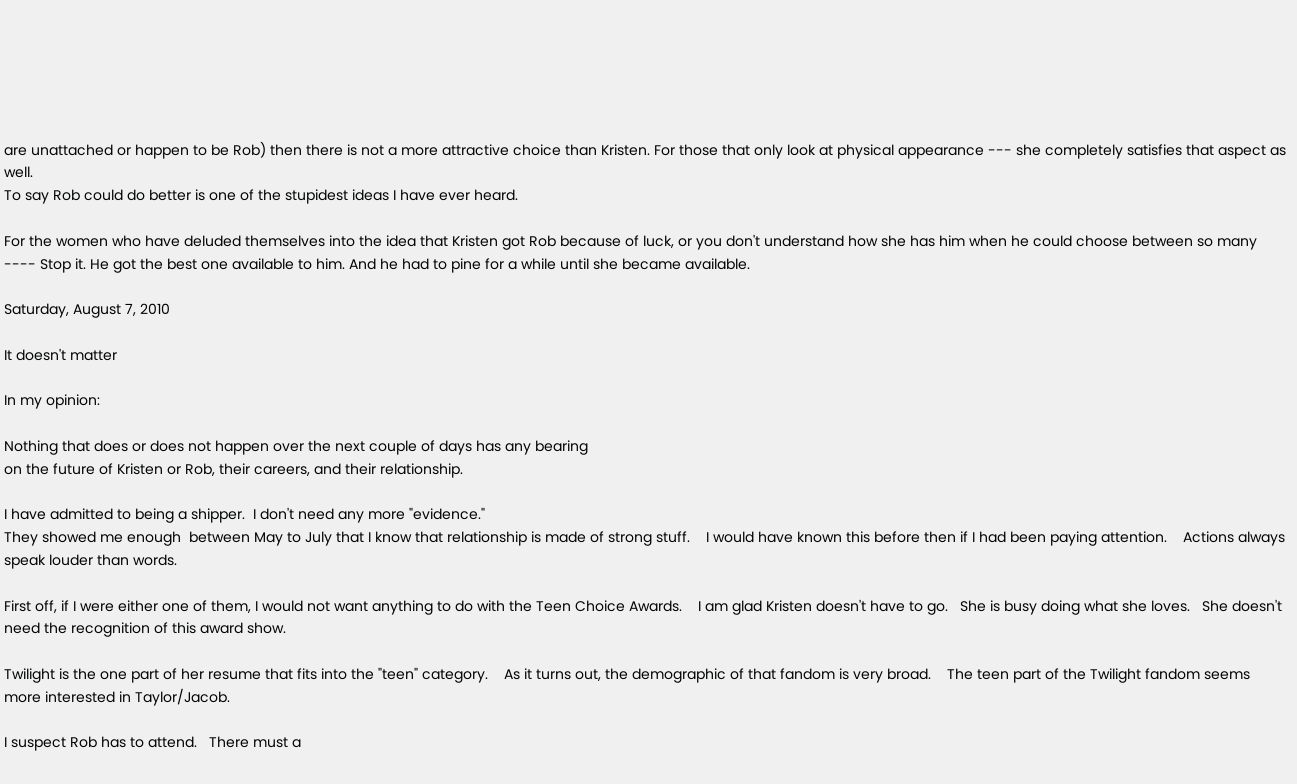are unattached or happen to be Rob) then there is not a more attractive choice than Kristen. For those that only look at physical appearance --- she completely satisfies that aspect as well.
To say Rob could do better is one of the stupidest ideas I have ever heard.

For the women who have deluded themselves into the idea that Kristen got Rob because of luck, or you don't understand how she has him when he could choose between so many ---- Stop it. He got the best one available to him. And he had to pine for a while until she became available.

Saturday, August 7, 2010

It doesn't matter

In my opinion:

Nothing that does or does not happen over the next couple of days has any bearing
on the future of Kristen or Rob, their careers, and their relationship.

I have admitted to being a shipper.  I don't need any more "evidence."
They showed me enough  between May to July that I know that relationship is made of strong stuff.    I would have known this before then if I had been paying attention.    Actions always speak louder than words.

First off, if I were either one of them, I would not want anything to do with the Teen Choice Awards.    I am glad Kristen doesn't have to go.   She is busy doing what she loves.   She doesn't need the recognition of this award show.

Twilight is the one part of her resume that fits into the "teen" category.    As it turns out, the demographic of that fandom is very broad.    The teen part of the Twilight fandom seems more interested in Taylor/Jacob.

I suspect Rob has to attend.   There must a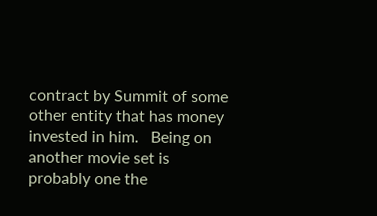contract by Summit of some other entity that has money invested in him.   Being on another movie set is probably one the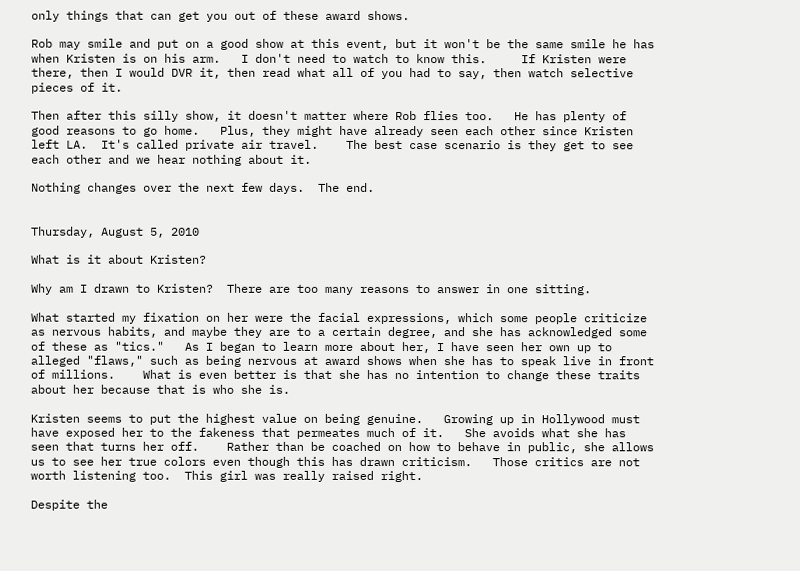only things that can get you out of these award shows.

Rob may smile and put on a good show at this event, but it won't be the same smile he has when Kristen is on his arm.   I don't need to watch to know this.     If Kristen were there, then I would DVR it, then read what all of you had to say, then watch selective pieces of it.

Then after this silly show, it doesn't matter where Rob flies too.   He has plenty of good reasons to go home.   Plus, they might have already seen each other since Kristen left LA.  It's called private air travel.    The best case scenario is they get to see each other and we hear nothing about it.

Nothing changes over the next few days.  The end.


Thursday, August 5, 2010

What is it about Kristen?

Why am I drawn to Kristen?  There are too many reasons to answer in one sitting.

What started my fixation on her were the facial expressions, which some people criticize as nervous habits, and maybe they are to a certain degree, and she has acknowledged some of these as "tics."   As I began to learn more about her, I have seen her own up to alleged "flaws," such as being nervous at award shows when she has to speak live in front of millions.    What is even better is that she has no intention to change these traits about her because that is who she is.

Kristen seems to put the highest value on being genuine.   Growing up in Hollywood must have exposed her to the fakeness that permeates much of it.   She avoids what she has seen that turns her off.    Rather than be coached on how to behave in public, she allows us to see her true colors even though this has drawn criticism.   Those critics are not worth listening too.  This girl was really raised right.

Despite the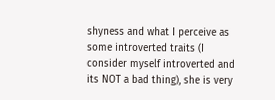shyness and what I perceive as some introverted traits (I consider myself introverted and its NOT a bad thing), she is very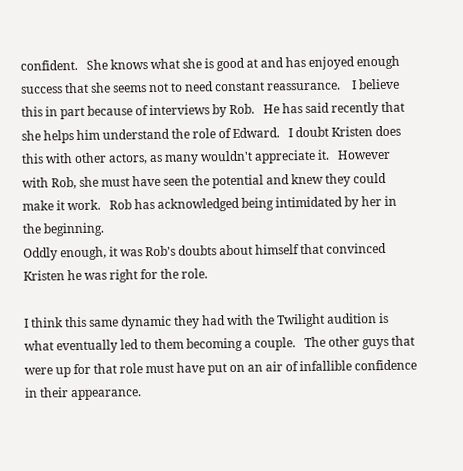confident.   She knows what she is good at and has enjoyed enough success that she seems not to need constant reassurance.    I believe this in part because of interviews by Rob.   He has said recently that she helps him understand the role of Edward.   I doubt Kristen does this with other actors, as many wouldn't appreciate it.   However with Rob, she must have seen the potential and knew they could make it work.   Rob has acknowledged being intimidated by her in the beginning.
Oddly enough, it was Rob's doubts about himself that convinced Kristen he was right for the role.

I think this same dynamic they had with the Twilight audition is what eventually led to them becoming a couple.   The other guys that were up for that role must have put on an air of infallible confidence in their appearance.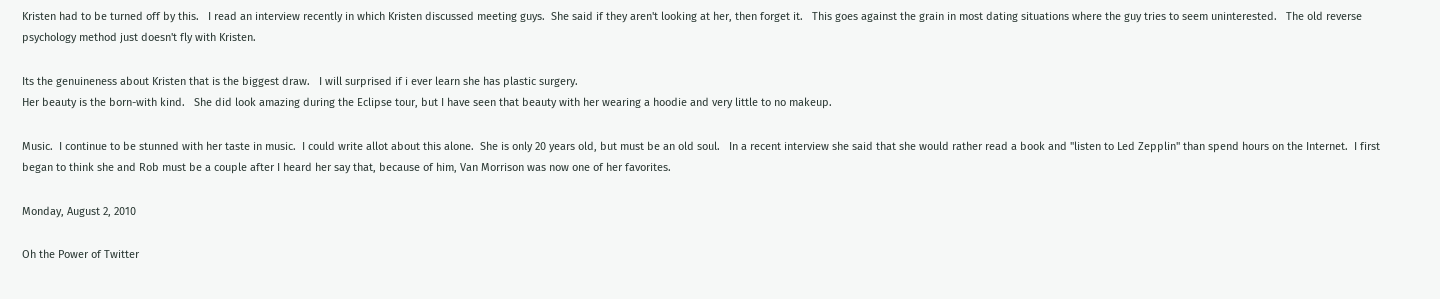Kristen had to be turned off by this.   I read an interview recently in which Kristen discussed meeting guys.  She said if they aren't looking at her, then forget it.   This goes against the grain in most dating situations where the guy tries to seem uninterested.   The old reverse psychology method just doesn't fly with Kristen.

Its the genuineness about Kristen that is the biggest draw.   I will surprised if i ever learn she has plastic surgery.
Her beauty is the born-with kind.   She did look amazing during the Eclipse tour, but I have seen that beauty with her wearing a hoodie and very little to no makeup.

Music.  I continue to be stunned with her taste in music.  I could write allot about this alone.  She is only 20 years old, but must be an old soul.   In a recent interview she said that she would rather read a book and "listen to Led Zepplin" than spend hours on the Internet.  I first began to think she and Rob must be a couple after I heard her say that, because of him, Van Morrison was now one of her favorites.

Monday, August 2, 2010

Oh the Power of Twitter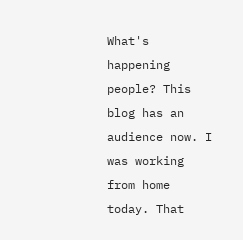What's happening people? This blog has an audience now. I was working from home today. That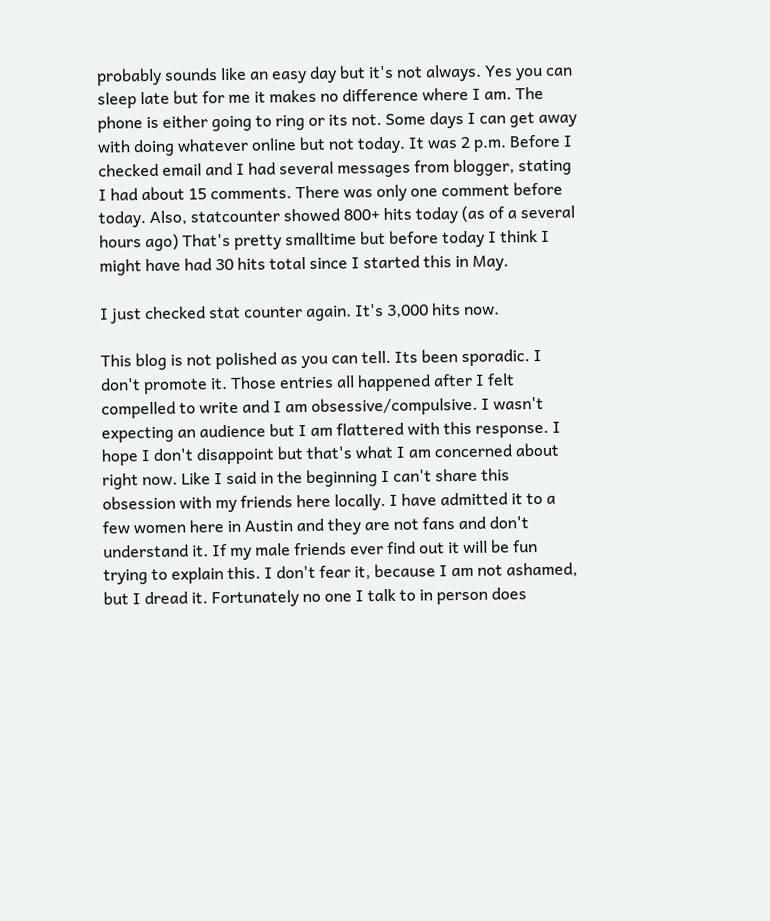probably sounds like an easy day but it's not always. Yes you can sleep late but for me it makes no difference where I am. The phone is either going to ring or its not. Some days I can get away with doing whatever online but not today. It was 2 p.m. Before I checked email and I had several messages from blogger, stating I had about 15 comments. There was only one comment before today. Also, statcounter showed 800+ hits today (as of a several hours ago) That's pretty smalltime but before today I think I might have had 30 hits total since I started this in May.

I just checked stat counter again. It's 3,000 hits now.

This blog is not polished as you can tell. Its been sporadic. I don't promote it. Those entries all happened after I felt compelled to write and I am obsessive/compulsive. I wasn't expecting an audience but I am flattered with this response. I hope I don't disappoint but that's what I am concerned about right now. Like I said in the beginning I can't share this obsession with my friends here locally. I have admitted it to a few women here in Austin and they are not fans and don't understand it. If my male friends ever find out it will be fun trying to explain this. I don't fear it, because I am not ashamed, but I dread it. Fortunately no one I talk to in person does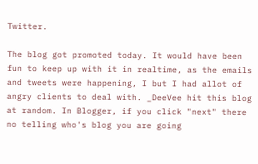Twitter.

The blog got promoted today. It would have been fun to keep up with it in realtime, as the emails and tweets were happening, I but I had allot of angry clients to deal with. _DeeVee hit this blog at random. In Blogger, if you click "next" there no telling who's blog you are going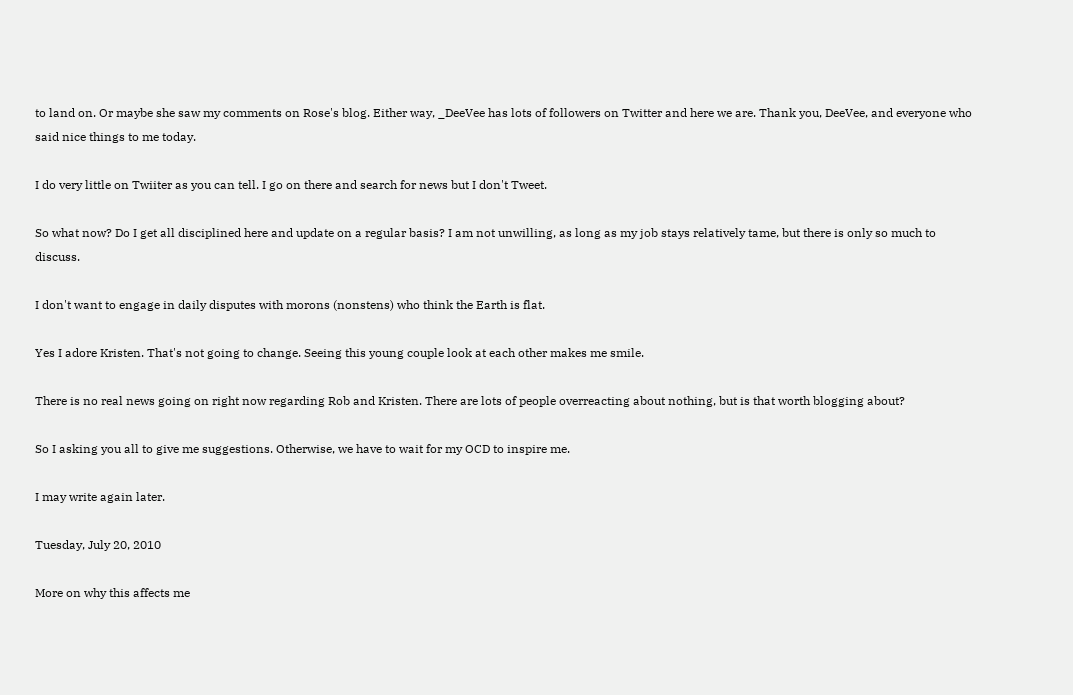to land on. Or maybe she saw my comments on Rose's blog. Either way, _DeeVee has lots of followers on Twitter and here we are. Thank you, DeeVee, and everyone who said nice things to me today.

I do very little on Twiiter as you can tell. I go on there and search for news but I don't Tweet.

So what now? Do I get all disciplined here and update on a regular basis? I am not unwilling, as long as my job stays relatively tame, but there is only so much to discuss.

I don't want to engage in daily disputes with morons (nonstens) who think the Earth is flat.

Yes I adore Kristen. That's not going to change. Seeing this young couple look at each other makes me smile.

There is no real news going on right now regarding Rob and Kristen. There are lots of people overreacting about nothing, but is that worth blogging about?

So I asking you all to give me suggestions. Otherwise, we have to wait for my OCD to inspire me.

I may write again later.

Tuesday, July 20, 2010

More on why this affects me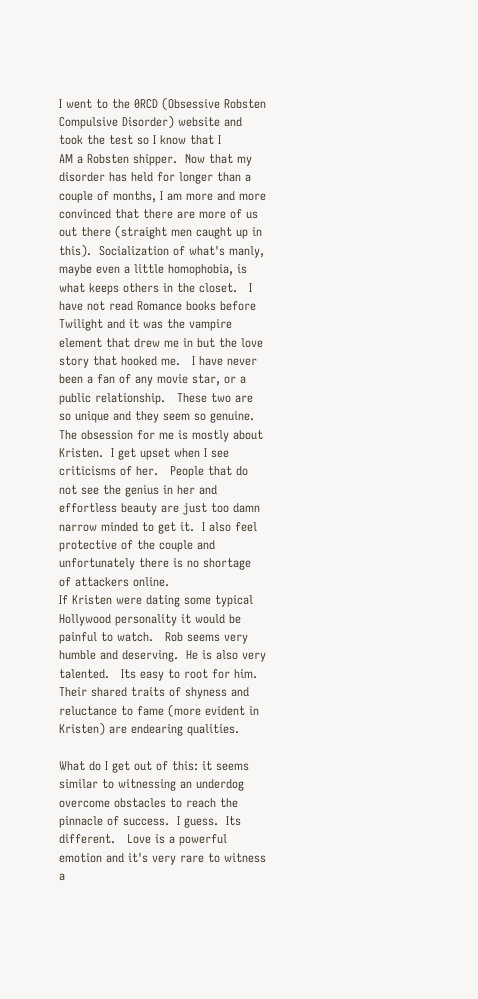I went to the 0RCD (Obsessive Robsten Compulsive Disorder) website and took the test so I know that I
AM a Robsten shipper.  Now that my disorder has held for longer than a couple of months, I am more and more convinced that there are more of us out there (straight men caught up in this).  Socialization of what's manly, maybe even a little homophobia, is what keeps others in the closet.   I have not read Romance books before Twilight and it was the vampire element that drew me in but the love story that hooked me.   I have never been a fan of any movie star, or a public relationship.   These two are so unique and they seem so genuine.   The obsession for me is mostly about Kristen.  I get upset when I see criticisms of her.   People that do not see the genius in her and effortless beauty are just too damn narrow minded to get it.  I also feel protective of the couple and unfortunately there is no shortage of attackers online.
If Kristen were dating some typical Hollywood personality it would be painful to watch.   Rob seems very humble and deserving.  He is also very talented.   Its easy to root for him.   Their shared traits of shyness and reluctance to fame (more evident in Kristen) are endearing qualities.

What do I get out of this: it seems similar to witnessing an underdog overcome obstacles to reach the pinnacle of success.  I guess.  Its  different.   Love is a powerful emotion and it's very rare to witness a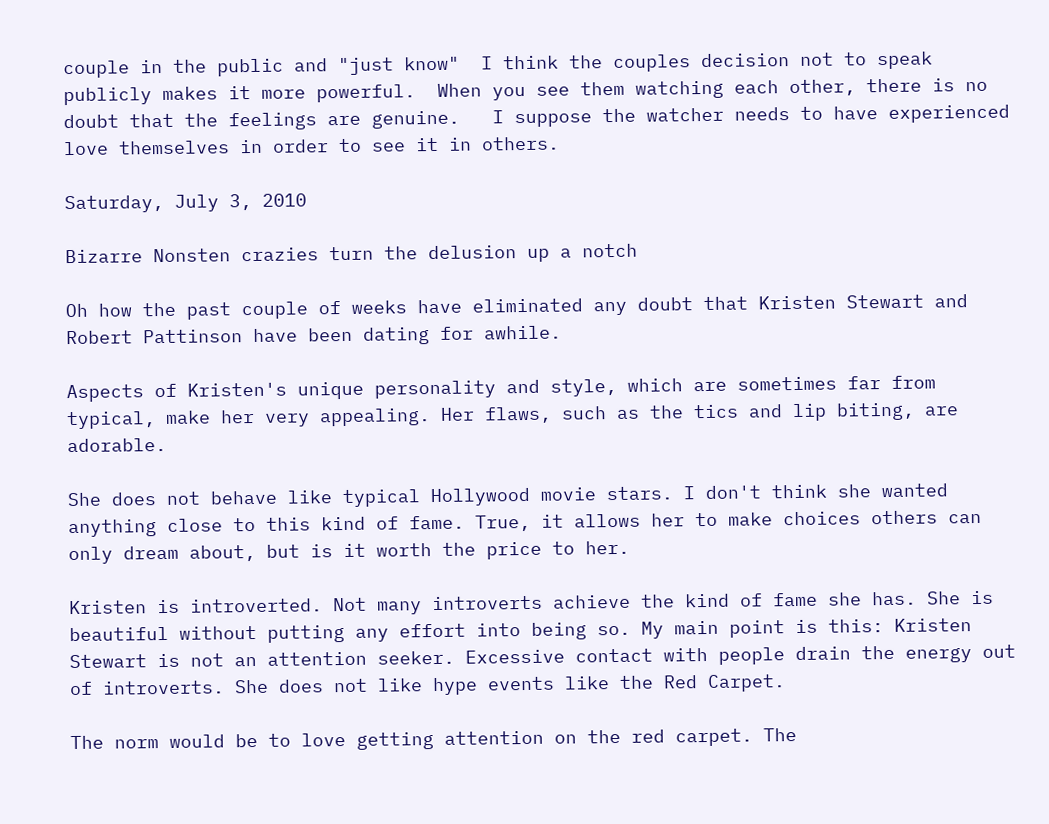couple in the public and "just know"  I think the couples decision not to speak publicly makes it more powerful.  When you see them watching each other, there is no doubt that the feelings are genuine.   I suppose the watcher needs to have experienced love themselves in order to see it in others.

Saturday, July 3, 2010

Bizarre Nonsten crazies turn the delusion up a notch

Oh how the past couple of weeks have eliminated any doubt that Kristen Stewart and Robert Pattinson have been dating for awhile.

Aspects of Kristen's unique personality and style, which are sometimes far from typical, make her very appealing. Her flaws, such as the tics and lip biting, are adorable.

She does not behave like typical Hollywood movie stars. I don't think she wanted anything close to this kind of fame. True, it allows her to make choices others can only dream about, but is it worth the price to her.

Kristen is introverted. Not many introverts achieve the kind of fame she has. She is beautiful without putting any effort into being so. My main point is this: Kristen Stewart is not an attention seeker. Excessive contact with people drain the energy out of introverts. She does not like hype events like the Red Carpet.

The norm would be to love getting attention on the red carpet. The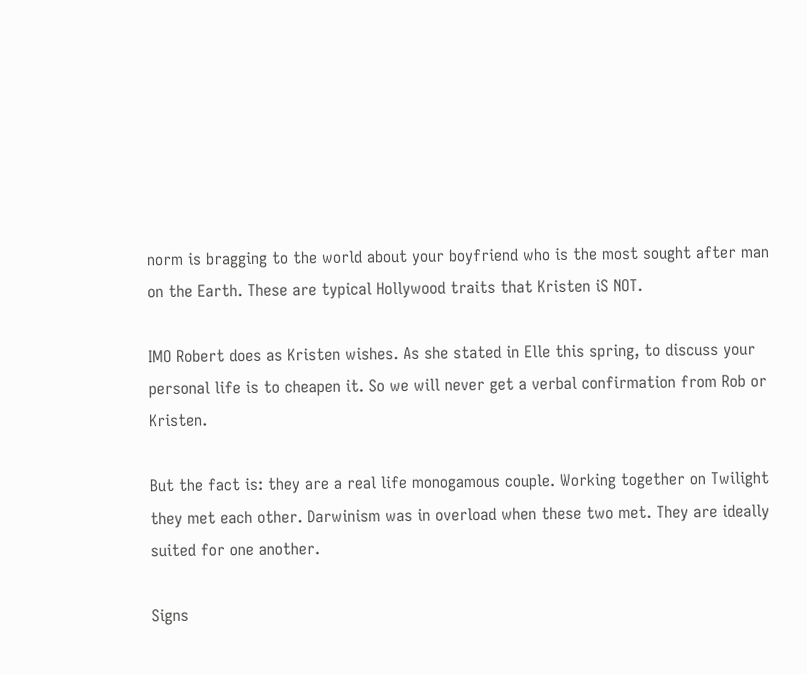norm is bragging to the world about your boyfriend who is the most sought after man on the Earth. These are typical Hollywood traits that Kristen iS NOT.

IMO Robert does as Kristen wishes. As she stated in Elle this spring, to discuss your personal life is to cheapen it. So we will never get a verbal confirmation from Rob or Kristen.

But the fact is: they are a real life monogamous couple. Working together on Twilight they met each other. Darwinism was in overload when these two met. They are ideally suited for one another.

Signs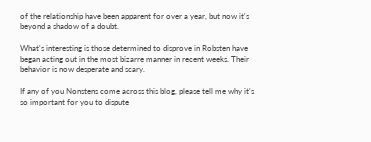of the relationship have been apparent for over a year, but now it's beyond a shadow of a doubt.

What's interesting is those determined to disprove in Robsten have began acting out in the most bizarre manner in recent weeks. Their behavior is now desperate and scary.

If any of you Nonstens come across this blog, please tell me why it's so important for you to dispute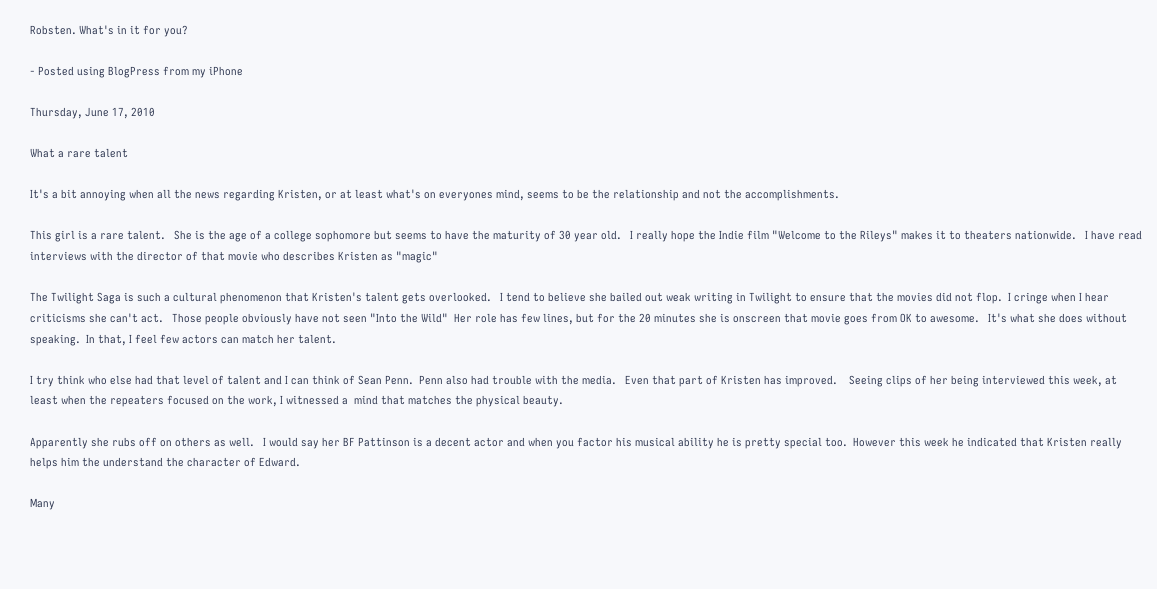Robsten. What's in it for you?

- Posted using BlogPress from my iPhone

Thursday, June 17, 2010

What a rare talent

It's a bit annoying when all the news regarding Kristen, or at least what's on everyones mind, seems to be the relationship and not the accomplishments.

This girl is a rare talent.   She is the age of a college sophomore but seems to have the maturity of 30 year old.   I really hope the Indie film "Welcome to the Rileys" makes it to theaters nationwide.   I have read interviews with the director of that movie who describes Kristen as "magic"

The Twilight Saga is such a cultural phenomenon that Kristen's talent gets overlooked.   I tend to believe she bailed out weak writing in Twilight to ensure that the movies did not flop.  I cringe when I hear criticisms she can't act.   Those people obviously have not seen "Into the Wild"  Her role has few lines, but for the 20 minutes she is onscreen that movie goes from OK to awesome.   It's what she does without speaking.  In that, I feel few actors can match her talent.

I try think who else had that level of talent and I can think of Sean Penn.  Penn also had trouble with the media.   Even that part of Kristen has improved.    Seeing clips of her being interviewed this week, at least when the repeaters focused on the work, I witnessed a  mind that matches the physical beauty.

Apparently she rubs off on others as well.   I would say her BF Pattinson is a decent actor and when you factor his musical ability he is pretty special too.  However this week he indicated that Kristen really helps him the understand the character of Edward.

Many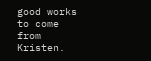good works to come from Kristen.